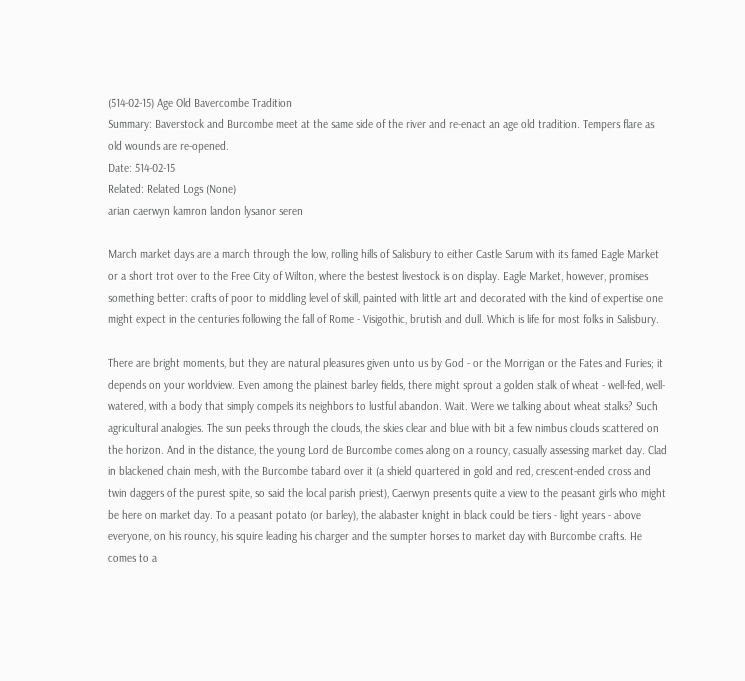(514-02-15) Age Old Bavercombe Tradition
Summary: Baverstock and Burcombe meet at the same side of the river and re-enact an age old tradition. Tempers flare as old wounds are re-opened.
Date: 514-02-15
Related: Related Logs (None)
arian caerwyn kamron landon lysanor seren

March market days are a march through the low, rolling hills of Salisbury to either Castle Sarum with its famed Eagle Market or a short trot over to the Free City of Wilton, where the bestest livestock is on display. Eagle Market, however, promises something better: crafts of poor to middling level of skill, painted with little art and decorated with the kind of expertise one might expect in the centuries following the fall of Rome - Visigothic, brutish and dull. Which is life for most folks in Salisbury.

There are bright moments, but they are natural pleasures given unto us by God - or the Morrigan or the Fates and Furies; it depends on your worldview. Even among the plainest barley fields, there might sprout a golden stalk of wheat - well-fed, well-watered, with a body that simply compels its neighbors to lustful abandon. Wait. Were we talking about wheat stalks? Such agricultural analogies. The sun peeks through the clouds, the skies clear and blue with bit a few nimbus clouds scattered on the horizon. And in the distance, the young Lord de Burcombe comes along on a rouncy, casually assessing market day. Clad in blackened chain mesh, with the Burcombe tabard over it (a shield quartered in gold and red, crescent-ended cross and twin daggers of the purest spite, so said the local parish priest), Caerwyn presents quite a view to the peasant girls who might be here on market day. To a peasant potato (or barley), the alabaster knight in black could be tiers - light years - above everyone, on his rouncy, his squire leading his charger and the sumpter horses to market day with Burcombe crafts. He comes to a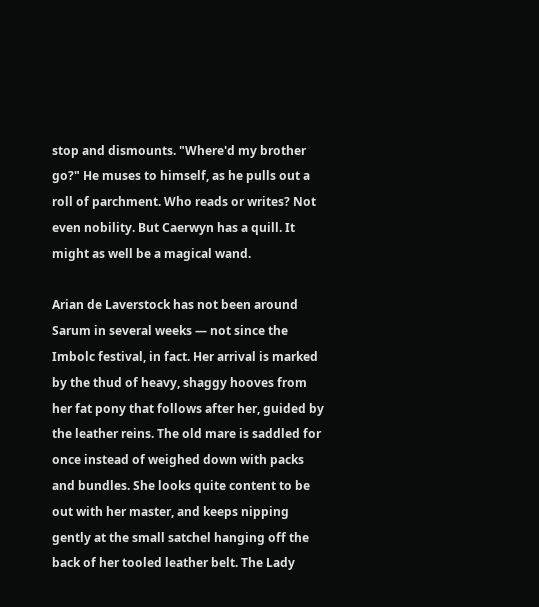stop and dismounts. "Where'd my brother go?" He muses to himself, as he pulls out a roll of parchment. Who reads or writes? Not even nobility. But Caerwyn has a quill. It might as well be a magical wand.

Arian de Laverstock has not been around Sarum in several weeks — not since the Imbolc festival, in fact. Her arrival is marked by the thud of heavy, shaggy hooves from her fat pony that follows after her, guided by the leather reins. The old mare is saddled for once instead of weighed down with packs and bundles. She looks quite content to be out with her master, and keeps nipping gently at the small satchel hanging off the back of her tooled leather belt. The Lady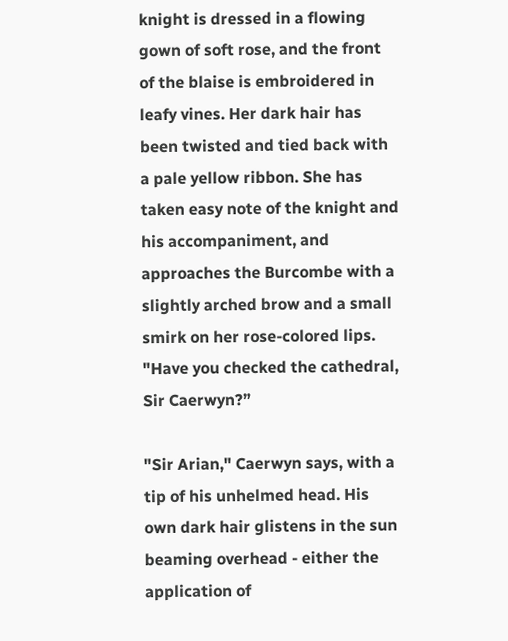knight is dressed in a flowing gown of soft rose, and the front of the blaise is embroidered in leafy vines. Her dark hair has been twisted and tied back with a pale yellow ribbon. She has taken easy note of the knight and his accompaniment, and approaches the Burcombe with a slightly arched brow and a small smirk on her rose-colored lips. "Have you checked the cathedral, Sir Caerwyn?”

"Sir Arian," Caerwyn says, with a tip of his unhelmed head. His own dark hair glistens in the sun beaming overhead - either the application of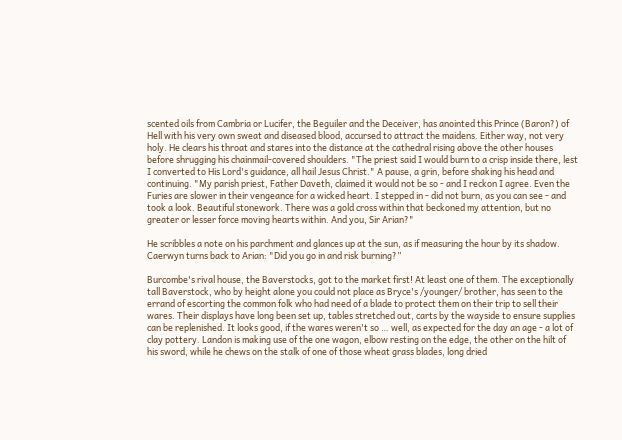scented oils from Cambria or Lucifer, the Beguiler and the Deceiver, has anointed this Prince (Baron?) of Hell with his very own sweat and diseased blood, accursed to attract the maidens. Either way, not very holy. He clears his throat and stares into the distance at the cathedral rising above the other houses before shrugging his chainmail-covered shoulders. "The priest said I would burn to a crisp inside there, lest I converted to His Lord's guidance, all hail Jesus Christ." A pause, a grin, before shaking his head and continuing. "My parish priest, Father Daveth, claimed it would not be so - and I reckon I agree. Even the Furies are slower in their vengeance for a wicked heart. I stepped in - did not burn, as you can see - and took a look. Beautiful stonework. There was a gold cross within that beckoned my attention, but no greater or lesser force moving hearts within. And you, Sir Arian?"

He scribbles a note on his parchment and glances up at the sun, as if measuring the hour by its shadow. Caerwyn turns back to Arian: "Did you go in and risk burning?”

Burcombe's rival house, the Baverstocks, got to the market first! At least one of them. The exceptionally tall Baverstock, who by height alone you could not place as Bryce's /younger/ brother, has seen to the errand of escorting the common folk who had need of a blade to protect them on their trip to sell their wares. Their displays have long been set up, tables stretched out, carts by the wayside to ensure supplies can be replenished. It looks good, if the wares weren't so … well, as expected for the day an age - a lot of clay pottery. Landon is making use of the one wagon, elbow resting on the edge, the other on the hilt of his sword, while he chews on the stalk of one of those wheat grass blades, long dried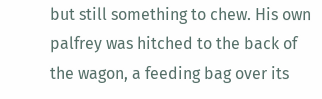but still something to chew. His own palfrey was hitched to the back of the wagon, a feeding bag over its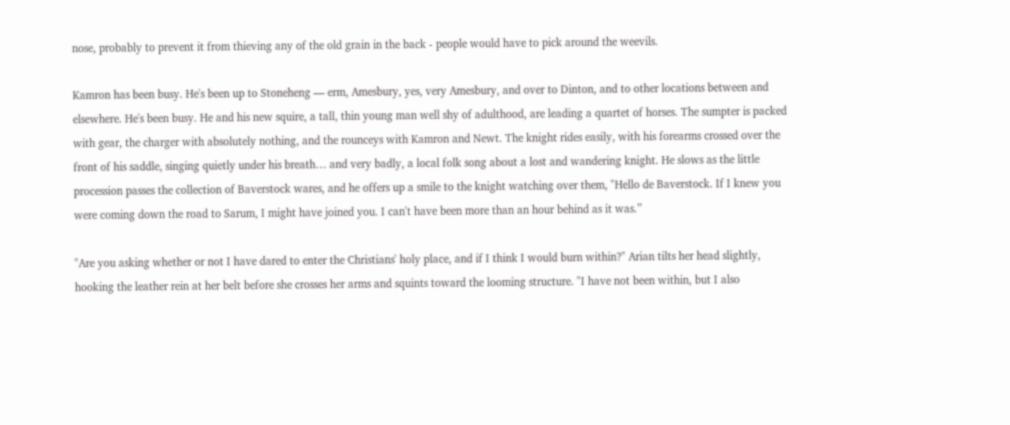nose, probably to prevent it from thieving any of the old grain in the back - people would have to pick around the weevils.

Kamron has been busy. He's been up to Stoneheng — erm, Amesbury, yes, very Amesbury, and over to Dinton, and to other locations between and elsewhere. He's been busy. He and his new squire, a tall, thin young man well shy of adulthood, are leading a quartet of horses. The sumpter is packed with gear, the charger with absolutely nothing, and the rounceys with Kamron and Newt. The knight rides easily, with his forearms crossed over the front of his saddle, singing quietly under his breath… and very badly, a local folk song about a lost and wandering knight. He slows as the little procession passes the collection of Baverstock wares, and he offers up a smile to the knight watching over them, "Hello de Baverstock. If I knew you were coming down the road to Sarum, I might have joined you. I can't have been more than an hour behind as it was.”

"Are you asking whether or not I have dared to enter the Christians' holy place, and if I think I would burn within?" Arian tilts her head slightly, hooking the leather rein at her belt before she crosses her arms and squints toward the looming structure. "I have not been within, but I also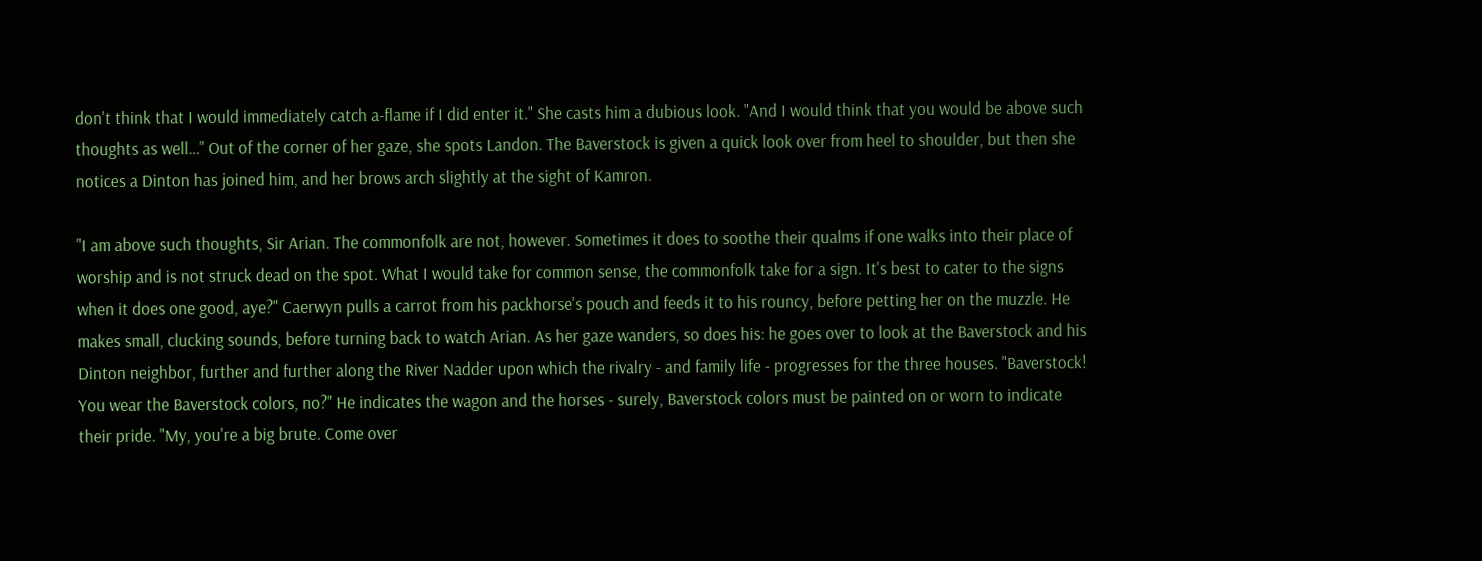don't think that I would immediately catch a-flame if I did enter it." She casts him a dubious look. "And I would think that you would be above such thoughts as well…" Out of the corner of her gaze, she spots Landon. The Baverstock is given a quick look over from heel to shoulder, but then she notices a Dinton has joined him, and her brows arch slightly at the sight of Kamron.

"I am above such thoughts, Sir Arian. The commonfolk are not, however. Sometimes it does to soothe their qualms if one walks into their place of worship and is not struck dead on the spot. What I would take for common sense, the commonfolk take for a sign. It's best to cater to the signs when it does one good, aye?" Caerwyn pulls a carrot from his packhorse's pouch and feeds it to his rouncy, before petting her on the muzzle. He makes small, clucking sounds, before turning back to watch Arian. As her gaze wanders, so does his: he goes over to look at the Baverstock and his Dinton neighbor, further and further along the River Nadder upon which the rivalry - and family life - progresses for the three houses. "Baverstock! You wear the Baverstock colors, no?" He indicates the wagon and the horses - surely, Baverstock colors must be painted on or worn to indicate their pride. "My, you're a big brute. Come over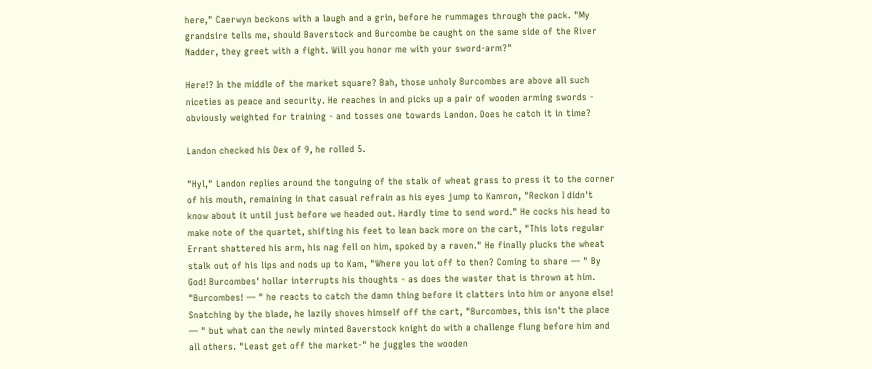here," Caerwyn beckons with a laugh and a grin, before he rummages through the pack. "My grandsire tells me, should Baverstock and Burcombe be caught on the same side of the River Nadder, they greet with a fight. Will you honor me with your sword-arm?"

Here!? In the middle of the market square? Bah, those unholy Burcombes are above all such niceties as peace and security. He reaches in and picks up a pair of wooden arming swords - obviously weighted for training - and tosses one towards Landon. Does he catch it in time?

Landon checked his Dex of 9, he rolled 5.

"Hyl," Landon replies around the tonguing of the stalk of wheat grass to press it to the corner of his mouth, remaining in that casual refrain as his eyes jump to Kamron, "Reckon I didn't know about it until just before we headed out. Hardly time to send word." He cocks his head to make note of the quartet, shifting his feet to lean back more on the cart, "This lots regular Errant shattered his arm, his nag fell on him, spoked by a raven." He finally plucks the wheat stalk out of his lips and nods up to Kam, "Where you lot off to then? Coming to share — " By God! Burcombes' hollar interrupts his thoughts - as does the waster that is thrown at him. "Burcombes! — " he reacts to catch the damn thing before it clatters into him or anyone else! Snatching by the blade, he lazily shoves himself off the cart, "Burcombes, this isn't the place — " but what can the newly minted Baverstock knight do with a challenge flung before him and all others. "Least get off the market-" he juggles the wooden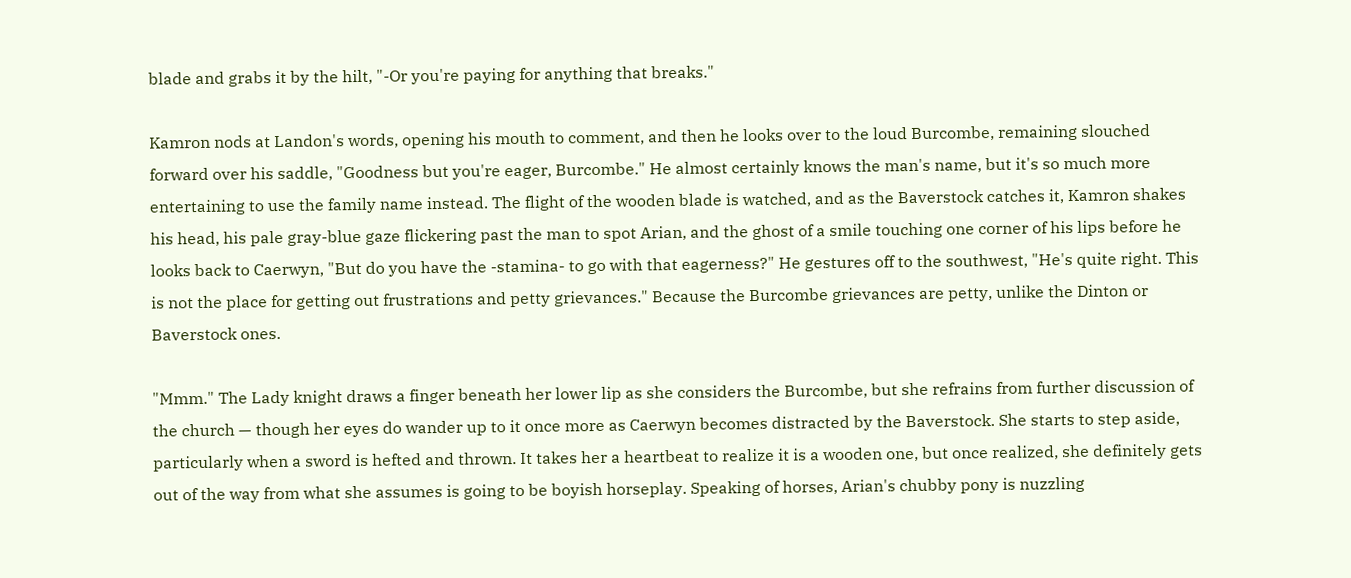blade and grabs it by the hilt, "-Or you're paying for anything that breaks."

Kamron nods at Landon's words, opening his mouth to comment, and then he looks over to the loud Burcombe, remaining slouched forward over his saddle, "Goodness but you're eager, Burcombe." He almost certainly knows the man's name, but it's so much more entertaining to use the family name instead. The flight of the wooden blade is watched, and as the Baverstock catches it, Kamron shakes his head, his pale gray-blue gaze flickering past the man to spot Arian, and the ghost of a smile touching one corner of his lips before he looks back to Caerwyn, "But do you have the -stamina- to go with that eagerness?" He gestures off to the southwest, "He's quite right. This is not the place for getting out frustrations and petty grievances." Because the Burcombe grievances are petty, unlike the Dinton or Baverstock ones.

"Mmm." The Lady knight draws a finger beneath her lower lip as she considers the Burcombe, but she refrains from further discussion of the church — though her eyes do wander up to it once more as Caerwyn becomes distracted by the Baverstock. She starts to step aside, particularly when a sword is hefted and thrown. It takes her a heartbeat to realize it is a wooden one, but once realized, she definitely gets out of the way from what she assumes is going to be boyish horseplay. Speaking of horses, Arian's chubby pony is nuzzling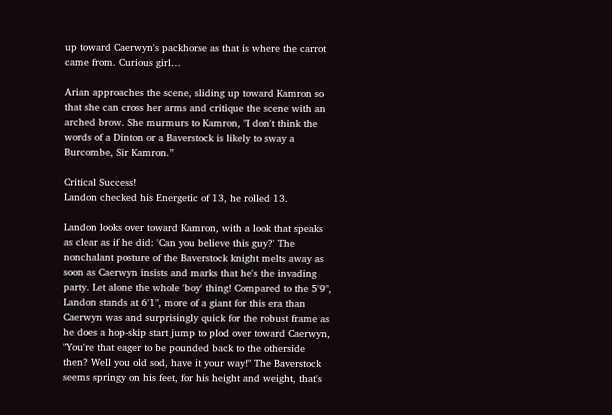up toward Caerwyn's packhorse as that is where the carrot came from. Curious girl…

Arian approaches the scene, sliding up toward Kamron so that she can cross her arms and critique the scene with an arched brow. She murmurs to Kamron, "I don't think the words of a Dinton or a Baverstock is likely to sway a Burcombe, Sir Kamron.”

Critical Success!
Landon checked his Energetic of 13, he rolled 13.

Landon looks over toward Kamron, with a look that speaks as clear as if he did: 'Can you believe this guy?' The nonchalant posture of the Baverstock knight melts away as soon as Caerwyn insists and marks that he's the invading party. Let alone the whole 'boy' thing! Compared to the 5'9", Landon stands at 6'1", more of a giant for this era than Caerwyn was and surprisingly quick for the robust frame as he does a hop-skip start jump to plod over toward Caerwyn, "You're that eager to be pounded back to the otherside then? Well you old sod, have it your way!" The Baverstock seems springy on his feet, for his height and weight, that's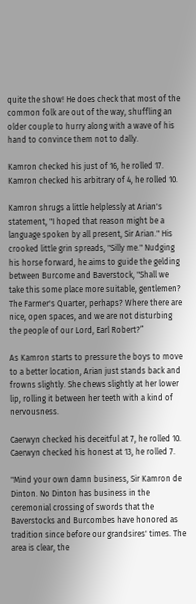quite the show! He does check that most of the common folk are out of the way, shuffling an older couple to hurry along with a wave of his hand to convince them not to dally.

Kamron checked his just of 16, he rolled 17.
Kamron checked his arbitrary of 4, he rolled 10.

Kamron shrugs a little helplessly at Arian's statement, "I hoped that reason might be a language spoken by all present, Sir Arian." His crooked little grin spreads, "Silly me." Nudging his horse forward, he aims to guide the gelding between Burcome and Baverstock, "Shall we take this some place more suitable, gentlemen? The Farmer's Quarter, perhaps? Where there are nice, open spaces, and we are not disturbing the people of our Lord, Earl Robert?”

As Kamron starts to pressure the boys to move to a better location, Arian just stands back and frowns slightly. She chews slightly at her lower lip, rolling it between her teeth with a kind of nervousness.

Caerwyn checked his deceitful at 7, he rolled 10.
Caerwyn checked his honest at 13, he rolled 7.

"Mind your own damn business, Sir Kamron de Dinton. No Dinton has business in the ceremonial crossing of swords that the Baverstocks and Burcombes have honored as tradition since before our grandsires' times. The area is clear, the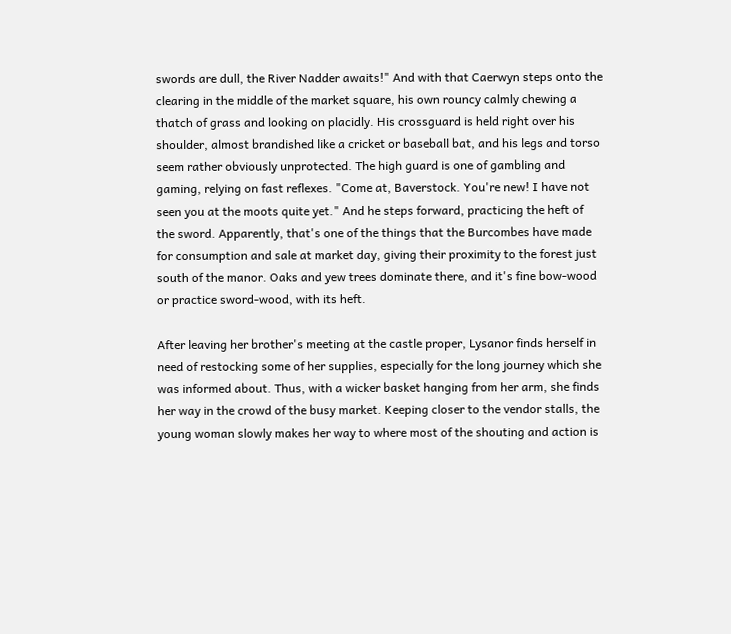swords are dull, the River Nadder awaits!" And with that Caerwyn steps onto the clearing in the middle of the market square, his own rouncy calmly chewing a thatch of grass and looking on placidly. His crossguard is held right over his shoulder, almost brandished like a cricket or baseball bat, and his legs and torso seem rather obviously unprotected. The high guard is one of gambling and gaming, relying on fast reflexes. "Come at, Baverstock. You're new! I have not seen you at the moots quite yet." And he steps forward, practicing the heft of the sword. Apparently, that's one of the things that the Burcombes have made for consumption and sale at market day, giving their proximity to the forest just south of the manor. Oaks and yew trees dominate there, and it's fine bow-wood or practice sword-wood, with its heft.

After leaving her brother's meeting at the castle proper, Lysanor finds herself in need of restocking some of her supplies, especially for the long journey which she was informed about. Thus, with a wicker basket hanging from her arm, she finds her way in the crowd of the busy market. Keeping closer to the vendor stalls, the young woman slowly makes her way to where most of the shouting and action is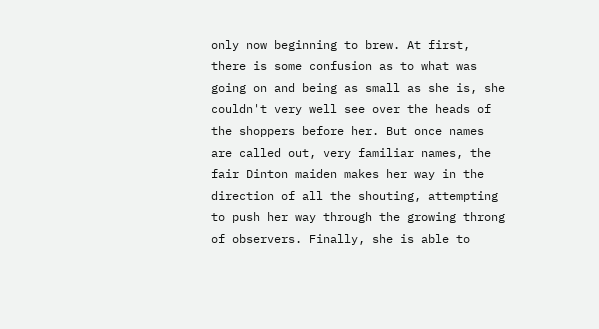only now beginning to brew. At first, there is some confusion as to what was going on and being as small as she is, she couldn't very well see over the heads of the shoppers before her. But once names are called out, very familiar names, the fair Dinton maiden makes her way in the direction of all the shouting, attempting to push her way through the growing throng of observers. Finally, she is able to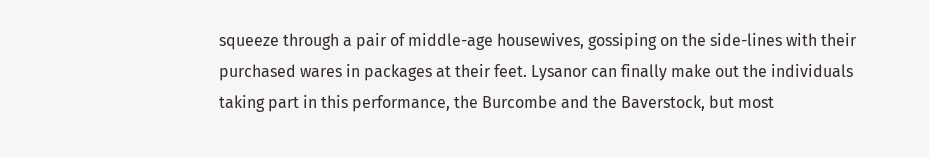squeeze through a pair of middle-age housewives, gossiping on the side-lines with their purchased wares in packages at their feet. Lysanor can finally make out the individuals taking part in this performance, the Burcombe and the Baverstock, but most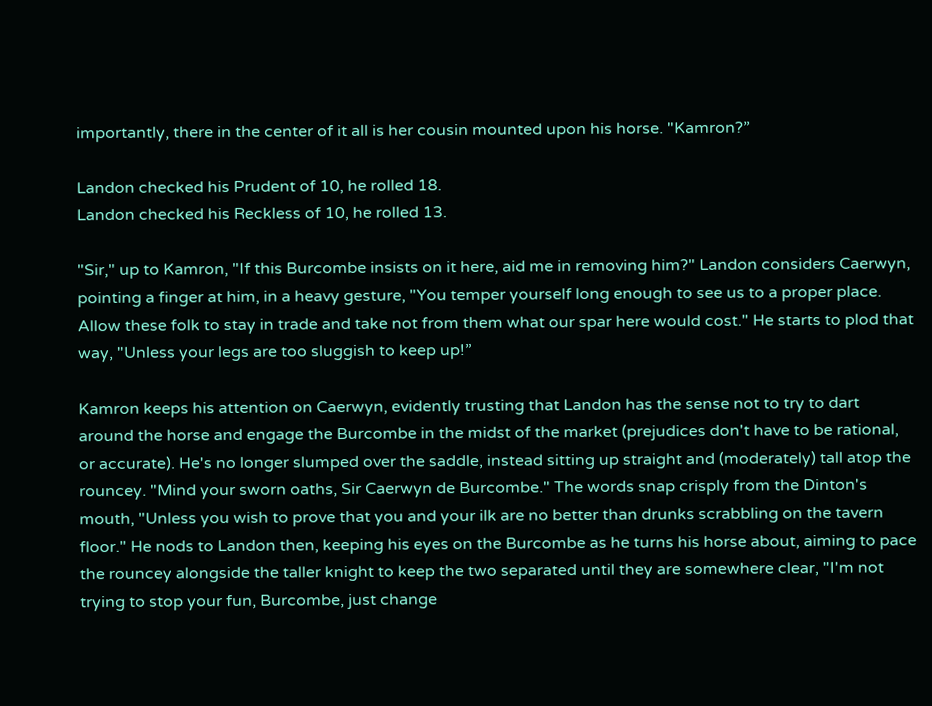importantly, there in the center of it all is her cousin mounted upon his horse. "Kamron?”

Landon checked his Prudent of 10, he rolled 18.
Landon checked his Reckless of 10, he rolled 13.

"Sir," up to Kamron, "If this Burcombe insists on it here, aid me in removing him?" Landon considers Caerwyn, pointing a finger at him, in a heavy gesture, "You temper yourself long enough to see us to a proper place. Allow these folk to stay in trade and take not from them what our spar here would cost." He starts to plod that way, "Unless your legs are too sluggish to keep up!”

Kamron keeps his attention on Caerwyn, evidently trusting that Landon has the sense not to try to dart around the horse and engage the Burcombe in the midst of the market (prejudices don't have to be rational, or accurate). He's no longer slumped over the saddle, instead sitting up straight and (moderately) tall atop the rouncey. "Mind your sworn oaths, Sir Caerwyn de Burcombe." The words snap crisply from the Dinton's mouth, "Unless you wish to prove that you and your ilk are no better than drunks scrabbling on the tavern floor." He nods to Landon then, keeping his eyes on the Burcombe as he turns his horse about, aiming to pace the rouncey alongside the taller knight to keep the two separated until they are somewhere clear, "I'm not trying to stop your fun, Burcombe, just change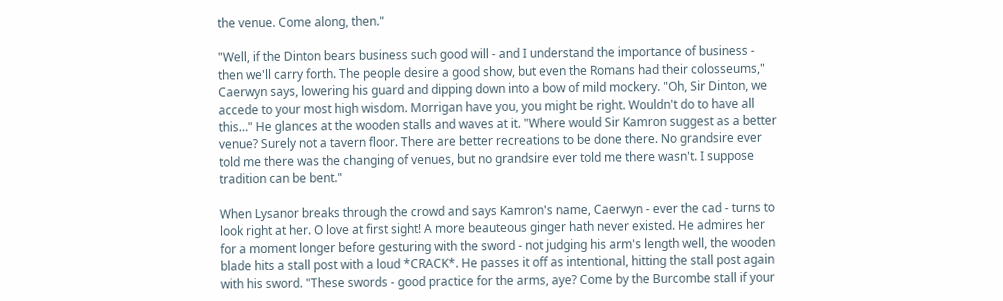the venue. Come along, then."

"Well, if the Dinton bears business such good will - and I understand the importance of business - then we'll carry forth. The people desire a good show, but even the Romans had their colosseums," Caerwyn says, lowering his guard and dipping down into a bow of mild mockery. "Oh, Sir Dinton, we accede to your most high wisdom. Morrigan have you, you might be right. Wouldn't do to have all this…" He glances at the wooden stalls and waves at it. "Where would Sir Kamron suggest as a better venue? Surely not a tavern floor. There are better recreations to be done there. No grandsire ever told me there was the changing of venues, but no grandsire ever told me there wasn't. I suppose tradition can be bent."

When Lysanor breaks through the crowd and says Kamron's name, Caerwyn - ever the cad - turns to look right at her. O love at first sight! A more beauteous ginger hath never existed. He admires her for a moment longer before gesturing with the sword - not judging his arm's length well, the wooden blade hits a stall post with a loud *CRACK*. He passes it off as intentional, hitting the stall post again with his sword. "These swords - good practice for the arms, aye? Come by the Burcombe stall if your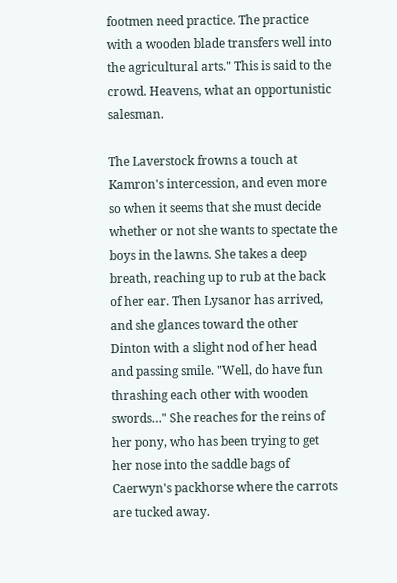footmen need practice. The practice with a wooden blade transfers well into the agricultural arts." This is said to the crowd. Heavens, what an opportunistic salesman.

The Laverstock frowns a touch at Kamron's intercession, and even more so when it seems that she must decide whether or not she wants to spectate the boys in the lawns. She takes a deep breath, reaching up to rub at the back of her ear. Then Lysanor has arrived, and she glances toward the other Dinton with a slight nod of her head and passing smile. "Well, do have fun thrashing each other with wooden swords…" She reaches for the reins of her pony, who has been trying to get her nose into the saddle bags of Caerwyn's packhorse where the carrots are tucked away.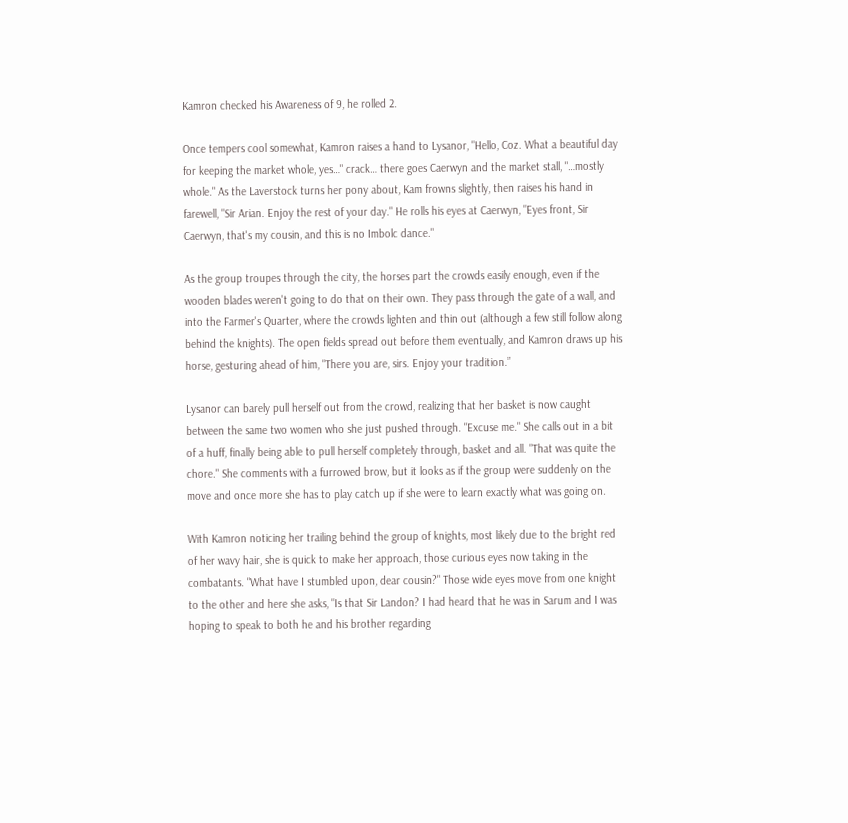Kamron checked his Awareness of 9, he rolled 2.

Once tempers cool somewhat, Kamron raises a hand to Lysanor, "Hello, Coz. What a beautiful day for keeping the market whole, yes…" crack… there goes Caerwyn and the market stall, "…mostly whole." As the Laverstock turns her pony about, Kam frowns slightly, then raises his hand in farewell, "Sir Arian. Enjoy the rest of your day." He rolls his eyes at Caerwyn, "Eyes front, Sir Caerwyn, that's my cousin, and this is no Imbolc dance."

As the group troupes through the city, the horses part the crowds easily enough, even if the wooden blades weren't going to do that on their own. They pass through the gate of a wall, and into the Farmer's Quarter, where the crowds lighten and thin out (although a few still follow along behind the knights). The open fields spread out before them eventually, and Kamron draws up his horse, gesturing ahead of him, "There you are, sirs. Enjoy your tradition.”

Lysanor can barely pull herself out from the crowd, realizing that her basket is now caught between the same two women who she just pushed through. "Excuse me." She calls out in a bit of a huff, finally being able to pull herself completely through, basket and all. "That was quite the chore." She comments with a furrowed brow, but it looks as if the group were suddenly on the move and once more she has to play catch up if she were to learn exactly what was going on.

With Kamron noticing her trailing behind the group of knights, most likely due to the bright red of her wavy hair, she is quick to make her approach, those curious eyes now taking in the combatants. "What have I stumbled upon, dear cousin?" Those wide eyes move from one knight to the other and here she asks, "Is that Sir Landon? I had heard that he was in Sarum and I was hoping to speak to both he and his brother regarding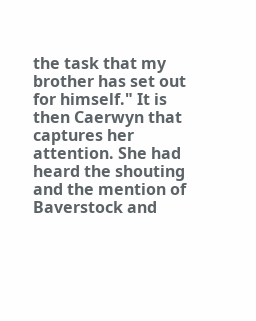the task that my brother has set out for himself." It is then Caerwyn that captures her attention. She had heard the shouting and the mention of Baverstock and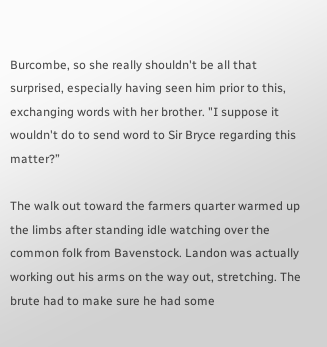Burcombe, so she really shouldn't be all that surprised, especially having seen him prior to this, exchanging words with her brother. "I suppose it wouldn't do to send word to Sir Bryce regarding this matter?”

The walk out toward the farmers quarter warmed up the limbs after standing idle watching over the common folk from Bavenstock. Landon was actually working out his arms on the way out, stretching. The brute had to make sure he had some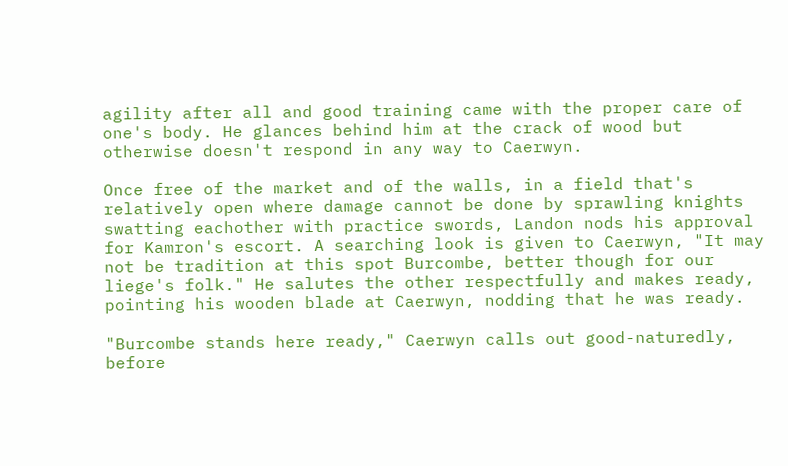agility after all and good training came with the proper care of one's body. He glances behind him at the crack of wood but otherwise doesn't respond in any way to Caerwyn.

Once free of the market and of the walls, in a field that's relatively open where damage cannot be done by sprawling knights swatting eachother with practice swords, Landon nods his approval for Kamron's escort. A searching look is given to Caerwyn, "It may not be tradition at this spot Burcombe, better though for our liege's folk." He salutes the other respectfully and makes ready, pointing his wooden blade at Caerwyn, nodding that he was ready.

"Burcombe stands here ready," Caerwyn calls out good-naturedly, before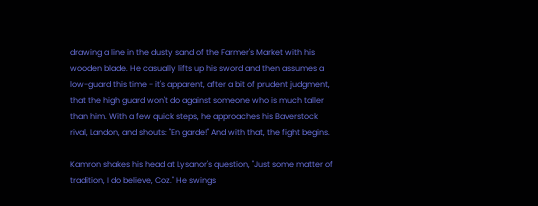drawing a line in the dusty sand of the Farmer's Market with his wooden blade. He casually lifts up his sword and then assumes a low-guard this time - it's apparent, after a bit of prudent judgment, that the high guard won't do against someone who is much taller than him. With a few quick steps, he approaches his Baverstock rival, Landon, and shouts: "En garde!" And with that, the fight begins.

Kamron shakes his head at Lysanor's question, "Just some matter of tradition, I do believe, Coz." He swings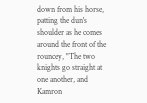down from his horse, patting the dun's shoulder as he comes around the front of the rouncey, "The two knights go straight at one another, and Kamron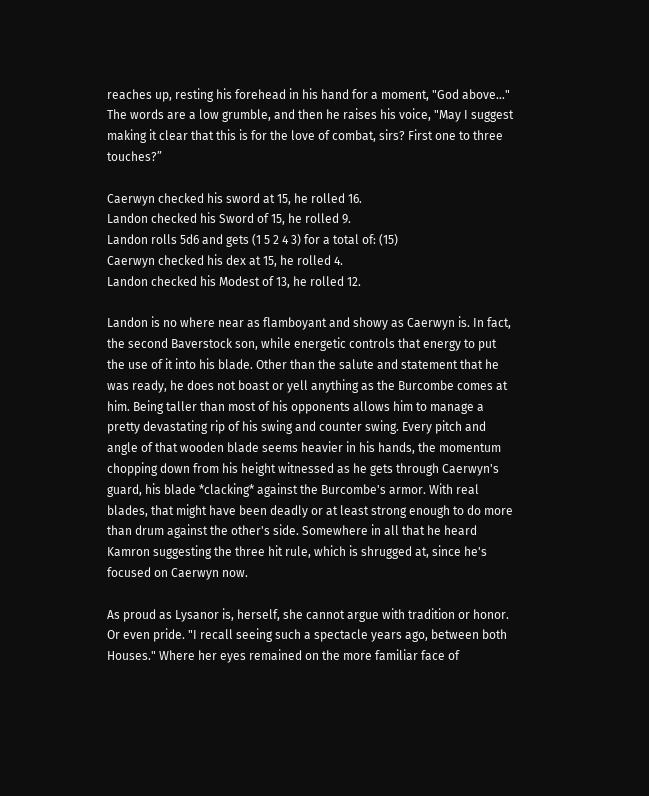reaches up, resting his forehead in his hand for a moment, "God above…" The words are a low grumble, and then he raises his voice, "May I suggest making it clear that this is for the love of combat, sirs? First one to three touches?”

Caerwyn checked his sword at 15, he rolled 16.
Landon checked his Sword of 15, he rolled 9.
Landon rolls 5d6 and gets (1 5 2 4 3) for a total of: (15)
Caerwyn checked his dex at 15, he rolled 4.
Landon checked his Modest of 13, he rolled 12.

Landon is no where near as flamboyant and showy as Caerwyn is. In fact, the second Baverstock son, while energetic controls that energy to put the use of it into his blade. Other than the salute and statement that he was ready, he does not boast or yell anything as the Burcombe comes at him. Being taller than most of his opponents allows him to manage a pretty devastating rip of his swing and counter swing. Every pitch and angle of that wooden blade seems heavier in his hands, the momentum chopping down from his height witnessed as he gets through Caerwyn's guard, his blade *clacking* against the Burcombe's armor. With real blades, that might have been deadly or at least strong enough to do more than drum against the other's side. Somewhere in all that he heard Kamron suggesting the three hit rule, which is shrugged at, since he's focused on Caerwyn now.

As proud as Lysanor is, herself, she cannot argue with tradition or honor. Or even pride. "I recall seeing such a spectacle years ago, between both Houses." Where her eyes remained on the more familiar face of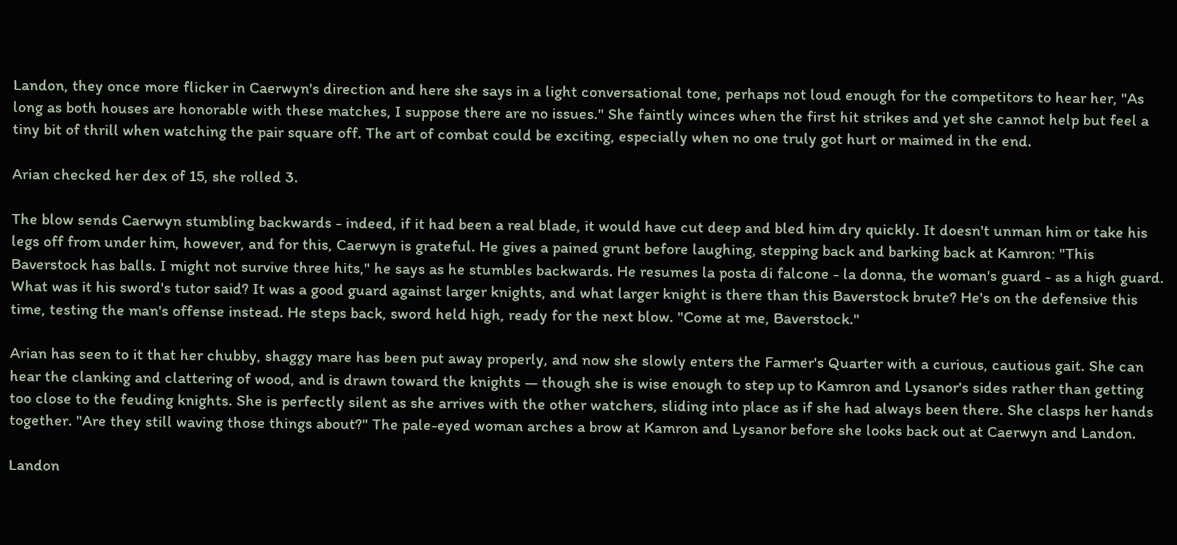Landon, they once more flicker in Caerwyn's direction and here she says in a light conversational tone, perhaps not loud enough for the competitors to hear her, "As long as both houses are honorable with these matches, I suppose there are no issues." She faintly winces when the first hit strikes and yet she cannot help but feel a tiny bit of thrill when watching the pair square off. The art of combat could be exciting, especially when no one truly got hurt or maimed in the end.

Arian checked her dex of 15, she rolled 3.

The blow sends Caerwyn stumbling backwards - indeed, if it had been a real blade, it would have cut deep and bled him dry quickly. It doesn't unman him or take his legs off from under him, however, and for this, Caerwyn is grateful. He gives a pained grunt before laughing, stepping back and barking back at Kamron: "This Baverstock has balls. I might not survive three hits," he says as he stumbles backwards. He resumes la posta di falcone - la donna, the woman's guard - as a high guard. What was it his sword's tutor said? It was a good guard against larger knights, and what larger knight is there than this Baverstock brute? He's on the defensive this time, testing the man's offense instead. He steps back, sword held high, ready for the next blow. "Come at me, Baverstock."

Arian has seen to it that her chubby, shaggy mare has been put away properly, and now she slowly enters the Farmer's Quarter with a curious, cautious gait. She can hear the clanking and clattering of wood, and is drawn toward the knights — though she is wise enough to step up to Kamron and Lysanor's sides rather than getting too close to the feuding knights. She is perfectly silent as she arrives with the other watchers, sliding into place as if she had always been there. She clasps her hands together. "Are they still waving those things about?" The pale-eyed woman arches a brow at Kamron and Lysanor before she looks back out at Caerwyn and Landon.

Landon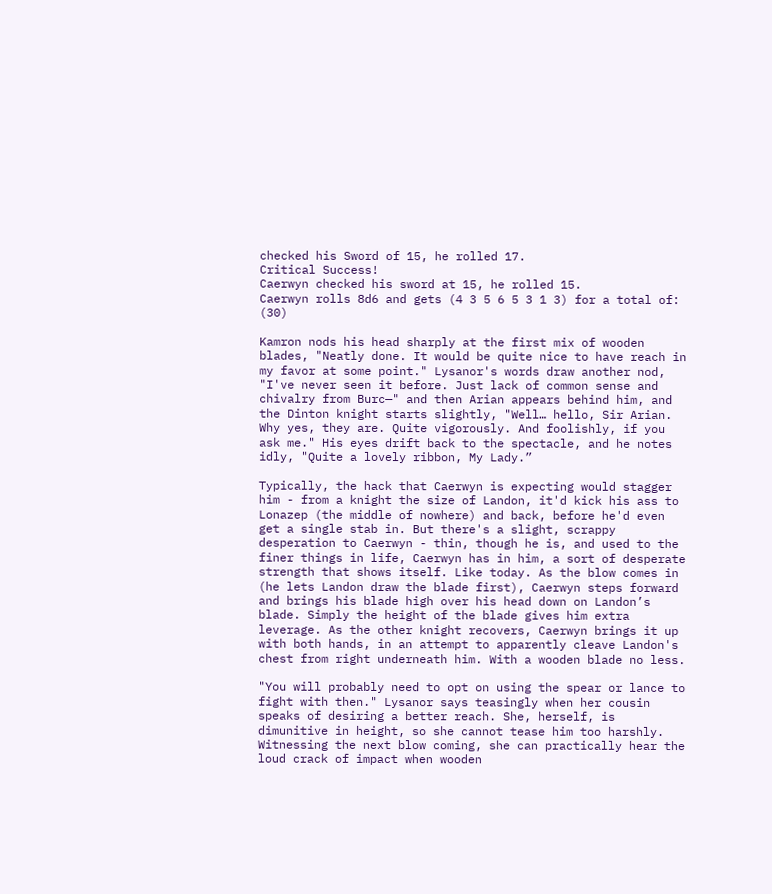checked his Sword of 15, he rolled 17.
Critical Success!
Caerwyn checked his sword at 15, he rolled 15.
Caerwyn rolls 8d6 and gets (4 3 5 6 5 3 1 3) for a total of: (30)

Kamron nods his head sharply at the first mix of wooden blades, "Neatly done. It would be quite nice to have reach in my favor at some point." Lysanor's words draw another nod, "I've never seen it before. Just lack of common sense and chivalry from Burc—" and then Arian appears behind him, and the Dinton knight starts slightly, "Well… hello, Sir Arian. Why yes, they are. Quite vigorously. And foolishly, if you ask me." His eyes drift back to the spectacle, and he notes idly, "Quite a lovely ribbon, My Lady.”

Typically, the hack that Caerwyn is expecting would stagger him - from a knight the size of Landon, it'd kick his ass to Lonazep (the middle of nowhere) and back, before he'd even get a single stab in. But there's a slight, scrappy desperation to Caerwyn - thin, though he is, and used to the finer things in life, Caerwyn has in him, a sort of desperate strength that shows itself. Like today. As the blow comes in (he lets Landon draw the blade first), Caerwyn steps forward and brings his blade high over his head down on Landon’s blade. Simply the height of the blade gives him extra leverage. As the other knight recovers, Caerwyn brings it up with both hands, in an attempt to apparently cleave Landon's chest from right underneath him. With a wooden blade no less.

"You will probably need to opt on using the spear or lance to fight with then." Lysanor says teasingly when her cousin speaks of desiring a better reach. She, herself, is dimunitive in height, so she cannot tease him too harshly. Witnessing the next blow coming, she can practically hear the loud crack of impact when wooden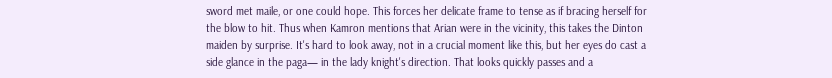sword met maile, or one could hope. This forces her delicate frame to tense as if bracing herself for the blow to hit. Thus when Kamron mentions that Arian were in the vicinity, this takes the Dinton maiden by surprise. It's hard to look away, not in a crucial moment like this, but her eyes do cast a side glance in the paga— in the lady knight's direction. That looks quickly passes and a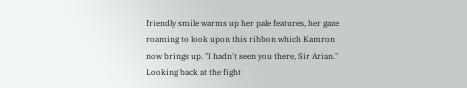friendly smile warms up her pale features, her gaze roaming to look upon this ribbon which Kamron now brings up. "I hadn't seen you there, Sir Arian." Looking back at the fight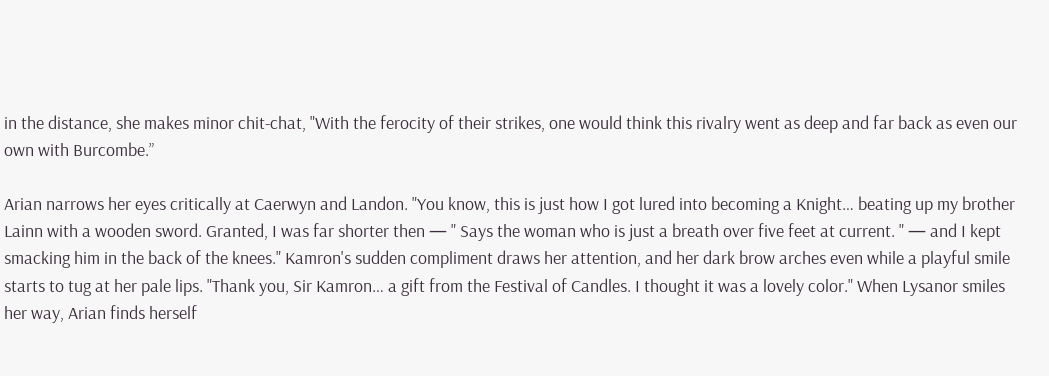in the distance, she makes minor chit-chat, "With the ferocity of their strikes, one would think this rivalry went as deep and far back as even our own with Burcombe.”

Arian narrows her eyes critically at Caerwyn and Landon. "You know, this is just how I got lured into becoming a Knight… beating up my brother Lainn with a wooden sword. Granted, I was far shorter then — " Says the woman who is just a breath over five feet at current. " — and I kept smacking him in the back of the knees." Kamron's sudden compliment draws her attention, and her dark brow arches even while a playful smile starts to tug at her pale lips. "Thank you, Sir Kamron… a gift from the Festival of Candles. I thought it was a lovely color." When Lysanor smiles her way, Arian finds herself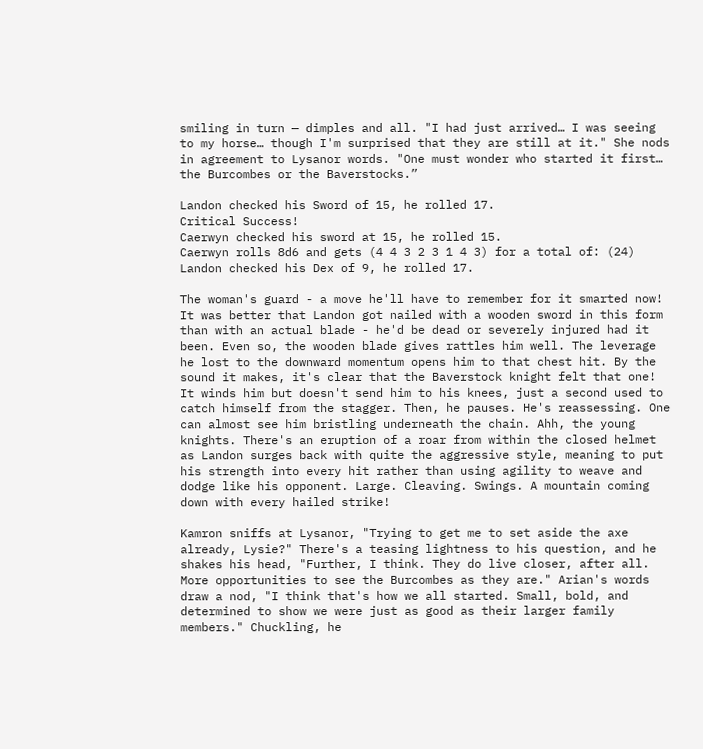smiling in turn — dimples and all. "I had just arrived… I was seeing to my horse… though I'm surprised that they are still at it." She nods in agreement to Lysanor words. "One must wonder who started it first… the Burcombes or the Baverstocks.”

Landon checked his Sword of 15, he rolled 17.
Critical Success!
Caerwyn checked his sword at 15, he rolled 15.
Caerwyn rolls 8d6 and gets (4 4 3 2 3 1 4 3) for a total of: (24)
Landon checked his Dex of 9, he rolled 17.

The woman's guard - a move he'll have to remember for it smarted now! It was better that Landon got nailed with a wooden sword in this form than with an actual blade - he'd be dead or severely injured had it been. Even so, the wooden blade gives rattles him well. The leverage he lost to the downward momentum opens him to that chest hit. By the sound it makes, it's clear that the Baverstock knight felt that one! It winds him but doesn't send him to his knees, just a second used to catch himself from the stagger. Then, he pauses. He's reassessing. One can almost see him bristling underneath the chain. Ahh, the young knights. There's an eruption of a roar from within the closed helmet as Landon surges back with quite the aggressive style, meaning to put his strength into every hit rather than using agility to weave and dodge like his opponent. Large. Cleaving. Swings. A mountain coming down with every hailed strike!

Kamron sniffs at Lysanor, "Trying to get me to set aside the axe already, Lysie?" There's a teasing lightness to his question, and he shakes his head, "Further, I think. They do live closer, after all. More opportunities to see the Burcombes as they are." Arian's words draw a nod, "I think that's how we all started. Small, bold, and determined to show we were just as good as their larger family members." Chuckling, he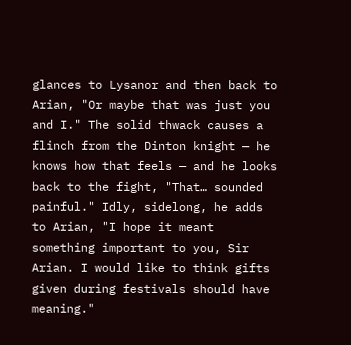glances to Lysanor and then back to Arian, "Or maybe that was just you and I." The solid thwack causes a flinch from the Dinton knight — he knows how that feels — and he looks back to the fight, "That… sounded painful." Idly, sidelong, he adds to Arian, "I hope it meant something important to you, Sir Arian. I would like to think gifts given during festivals should have meaning."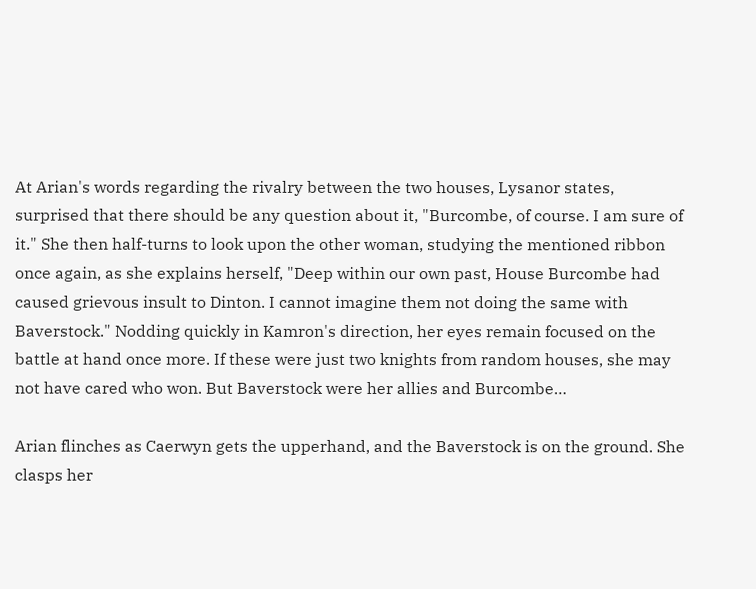At Arian's words regarding the rivalry between the two houses, Lysanor states, surprised that there should be any question about it, "Burcombe, of course. I am sure of it." She then half-turns to look upon the other woman, studying the mentioned ribbon once again, as she explains herself, "Deep within our own past, House Burcombe had caused grievous insult to Dinton. I cannot imagine them not doing the same with Baverstock." Nodding quickly in Kamron's direction, her eyes remain focused on the battle at hand once more. If these were just two knights from random houses, she may not have cared who won. But Baverstock were her allies and Burcombe…

Arian flinches as Caerwyn gets the upperhand, and the Baverstock is on the ground. She clasps her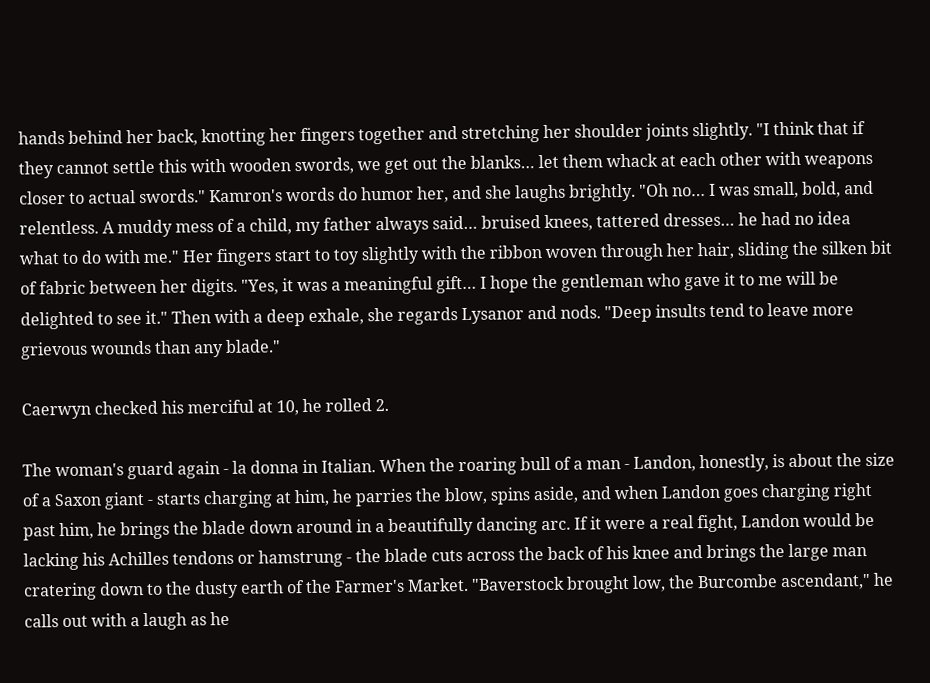hands behind her back, knotting her fingers together and stretching her shoulder joints slightly. "I think that if they cannot settle this with wooden swords, we get out the blanks… let them whack at each other with weapons closer to actual swords." Kamron's words do humor her, and she laughs brightly. "Oh no… I was small, bold, and relentless. A muddy mess of a child, my father always said… bruised knees, tattered dresses… he had no idea what to do with me." Her fingers start to toy slightly with the ribbon woven through her hair, sliding the silken bit of fabric between her digits. "Yes, it was a meaningful gift… I hope the gentleman who gave it to me will be delighted to see it." Then with a deep exhale, she regards Lysanor and nods. "Deep insults tend to leave more grievous wounds than any blade."

Caerwyn checked his merciful at 10, he rolled 2.

The woman's guard again - la donna in Italian. When the roaring bull of a man - Landon, honestly, is about the size of a Saxon giant - starts charging at him, he parries the blow, spins aside, and when Landon goes charging right past him, he brings the blade down around in a beautifully dancing arc. If it were a real fight, Landon would be lacking his Achilles tendons or hamstrung - the blade cuts across the back of his knee and brings the large man cratering down to the dusty earth of the Farmer's Market. "Baverstock brought low, the Burcombe ascendant," he calls out with a laugh as he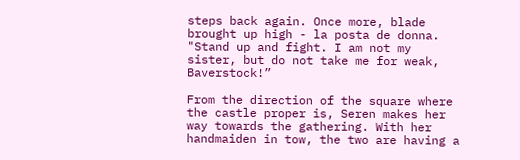steps back again. Once more, blade brought up high - la posta de donna. "Stand up and fight. I am not my sister, but do not take me for weak, Baverstock!”

From the direction of the square where the castle proper is, Seren makes her way towards the gathering. With her handmaiden in tow, the two are having a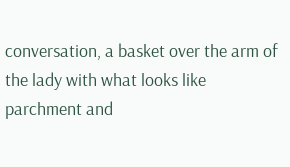conversation, a basket over the arm of the lady with what looks like parchment and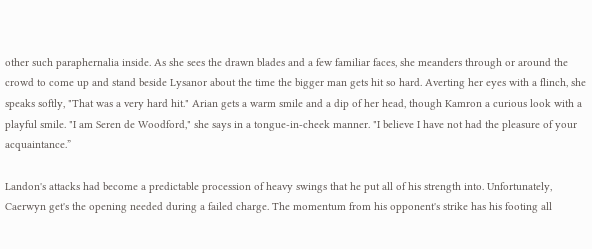other such paraphernalia inside. As she sees the drawn blades and a few familiar faces, she meanders through or around the crowd to come up and stand beside Lysanor about the time the bigger man gets hit so hard. Averting her eyes with a flinch, she speaks softly, "That was a very hard hit." Arian gets a warm smile and a dip of her head, though Kamron a curious look with a playful smile. "I am Seren de Woodford," she says in a tongue-in-cheek manner. "I believe I have not had the pleasure of your acquaintance.”

Landon's attacks had become a predictable procession of heavy swings that he put all of his strength into. Unfortunately, Caerwyn get's the opening needed during a failed charge. The momentum from his opponent's strike has his footing all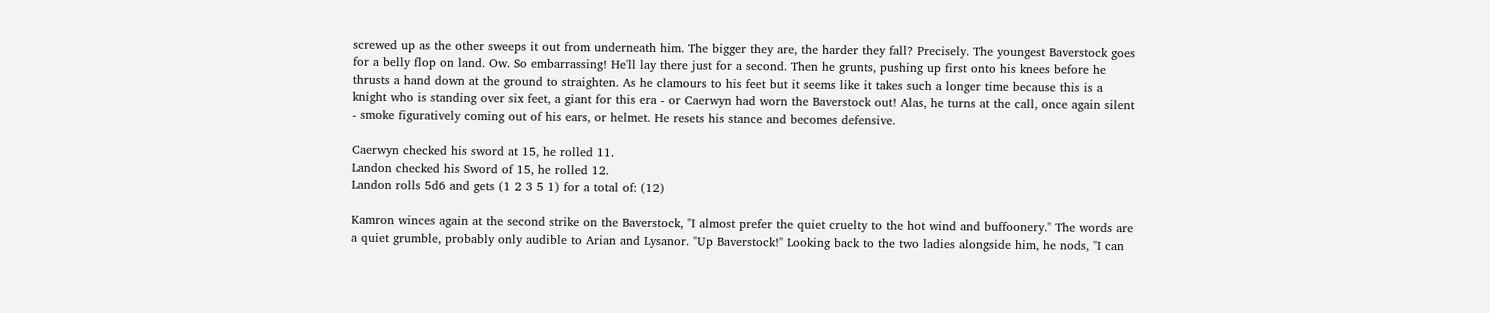screwed up as the other sweeps it out from underneath him. The bigger they are, the harder they fall? Precisely. The youngest Baverstock goes for a belly flop on land. Ow. So embarrassing! He'll lay there just for a second. Then he grunts, pushing up first onto his knees before he thrusts a hand down at the ground to straighten. As he clamours to his feet but it seems like it takes such a longer time because this is a knight who is standing over six feet, a giant for this era - or Caerwyn had worn the Baverstock out! Alas, he turns at the call, once again silent - smoke figuratively coming out of his ears, or helmet. He resets his stance and becomes defensive.

Caerwyn checked his sword at 15, he rolled 11.
Landon checked his Sword of 15, he rolled 12.
Landon rolls 5d6 and gets (1 2 3 5 1) for a total of: (12)

Kamron winces again at the second strike on the Baverstock, "I almost prefer the quiet cruelty to the hot wind and buffoonery." The words are a quiet grumble, probably only audible to Arian and Lysanor. "Up Baverstock!" Looking back to the two ladies alongside him, he nods, "I can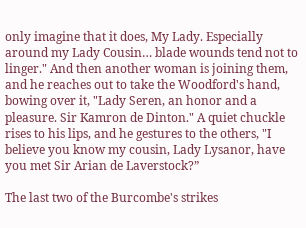only imagine that it does, My Lady. Especially around my Lady Cousin… blade wounds tend not to linger." And then another woman is joining them, and he reaches out to take the Woodford's hand, bowing over it, "Lady Seren, an honor and a pleasure. Sir Kamron de Dinton." A quiet chuckle rises to his lips, and he gestures to the others, "I believe you know my cousin, Lady Lysanor, have you met Sir Arian de Laverstock?”

The last two of the Burcombe's strikes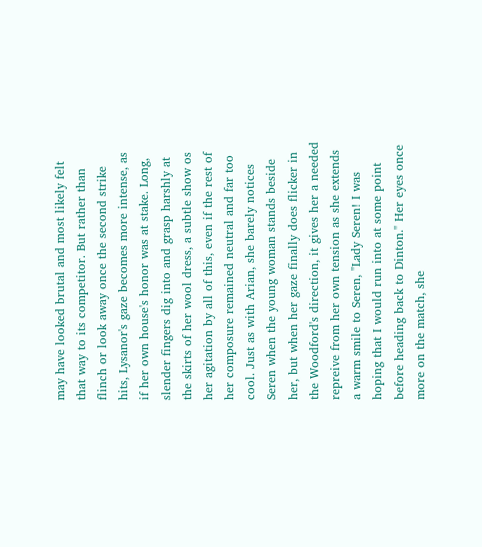may have looked brutal and most likely felt that way to its competitor. But rather than flinch or look away once the second strike hits, Lysanor's gaze becomes more intense, as if her own house's honor was at stake. Long, slender fingers dig into and grasp harshly at the skirts of her wool dress, a subtle show os her agitation by all of this, even if the rest of her composure remained neutral and far too cool. Just as with Arian, she barely notices Seren when the young woman stands beside her, but when her gaze finally does flicker in the Woodford's direction, it gives her a needed repreive from her own tension as she extends a warm smile to Seren, "Lady Seren! I was hoping that I would run into at some point before heading back to Dinton." Her eyes once more on the match, she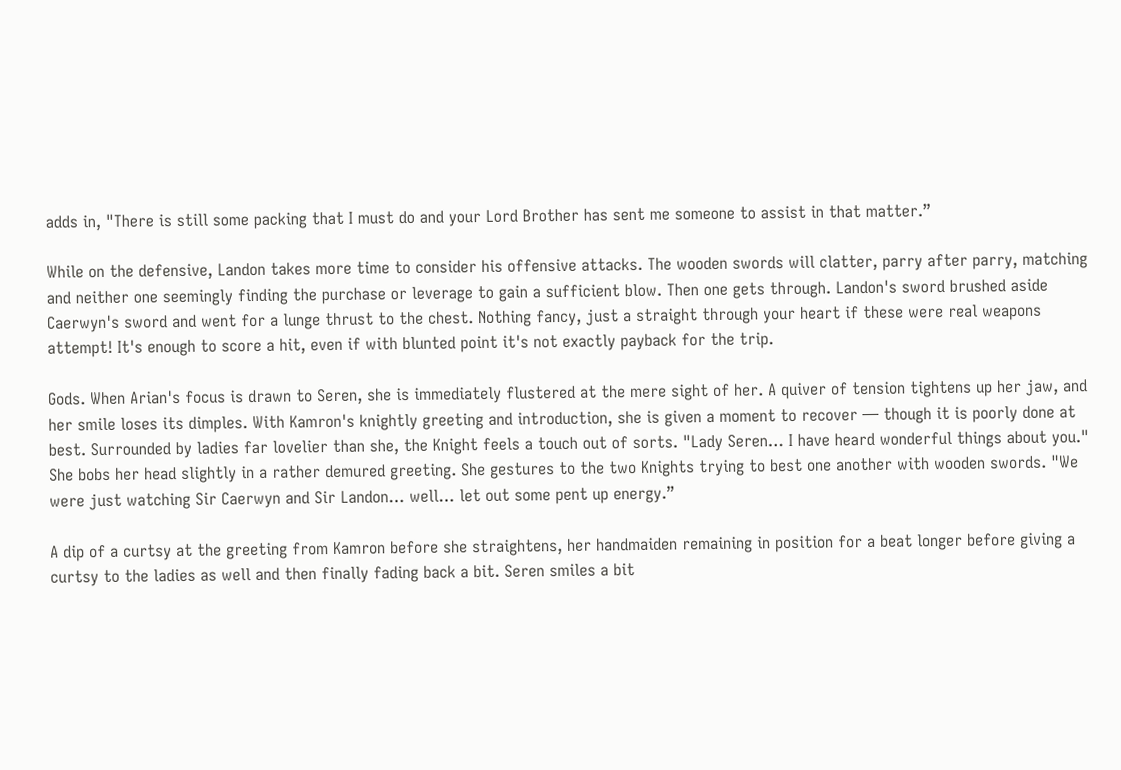adds in, "There is still some packing that I must do and your Lord Brother has sent me someone to assist in that matter.”

While on the defensive, Landon takes more time to consider his offensive attacks. The wooden swords will clatter, parry after parry, matching and neither one seemingly finding the purchase or leverage to gain a sufficient blow. Then one gets through. Landon's sword brushed aside Caerwyn's sword and went for a lunge thrust to the chest. Nothing fancy, just a straight through your heart if these were real weapons attempt! It's enough to score a hit, even if with blunted point it's not exactly payback for the trip.

Gods. When Arian's focus is drawn to Seren, she is immediately flustered at the mere sight of her. A quiver of tension tightens up her jaw, and her smile loses its dimples. With Kamron's knightly greeting and introduction, she is given a moment to recover — though it is poorly done at best. Surrounded by ladies far lovelier than she, the Knight feels a touch out of sorts. "Lady Seren… I have heard wonderful things about you." She bobs her head slightly in a rather demured greeting. She gestures to the two Knights trying to best one another with wooden swords. "We were just watching Sir Caerwyn and Sir Landon… well… let out some pent up energy.”

A dip of a curtsy at the greeting from Kamron before she straightens, her handmaiden remaining in position for a beat longer before giving a curtsy to the ladies as well and then finally fading back a bit. Seren smiles a bit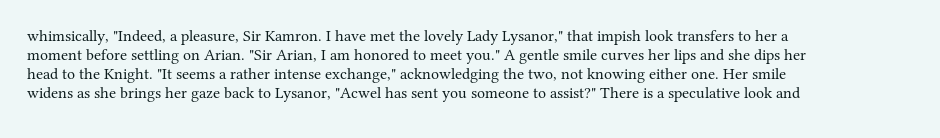whimsically, "Indeed, a pleasure, Sir Kamron. I have met the lovely Lady Lysanor," that impish look transfers to her a moment before settling on Arian. "Sir Arian, I am honored to meet you." A gentle smile curves her lips and she dips her head to the Knight. "It seems a rather intense exchange," acknowledging the two, not knowing either one. Her smile widens as she brings her gaze back to Lysanor, "Acwel has sent you someone to assist?" There is a speculative look and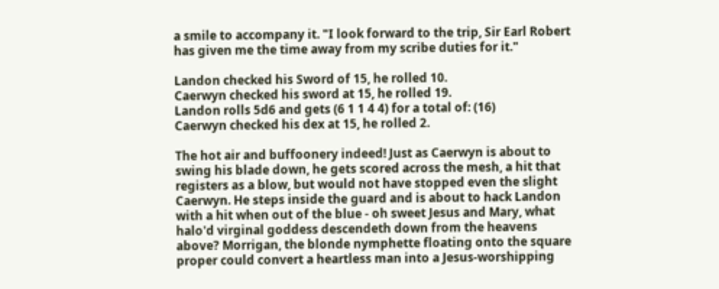a smile to accompany it. "I look forward to the trip, Sir Earl Robert has given me the time away from my scribe duties for it."

Landon checked his Sword of 15, he rolled 10.
Caerwyn checked his sword at 15, he rolled 19.
Landon rolls 5d6 and gets (6 1 1 4 4) for a total of: (16)
Caerwyn checked his dex at 15, he rolled 2.

The hot air and buffoonery indeed! Just as Caerwyn is about to swing his blade down, he gets scored across the mesh, a hit that registers as a blow, but would not have stopped even the slight Caerwyn. He steps inside the guard and is about to hack Landon with a hit when out of the blue - oh sweet Jesus and Mary, what halo'd virginal goddess descendeth down from the heavens above? Morrigan, the blonde nymphette floating onto the square proper could convert a heartless man into a Jesus-worshipping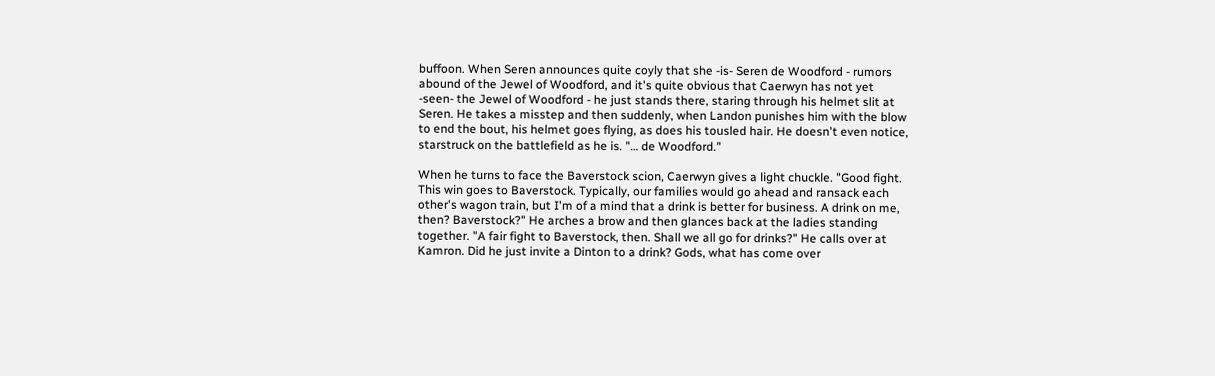buffoon. When Seren announces quite coyly that she -is- Seren de Woodford - rumors abound of the Jewel of Woodford, and it's quite obvious that Caerwyn has not yet -seen- the Jewel of Woodford - he just stands there, staring through his helmet slit at Seren. He takes a misstep and then suddenly, when Landon punishes him with the blow to end the bout, his helmet goes flying, as does his tousled hair. He doesn't even notice, starstruck on the battlefield as he is. "… de Woodford."

When he turns to face the Baverstock scion, Caerwyn gives a light chuckle. "Good fight. This win goes to Baverstock. Typically, our families would go ahead and ransack each other's wagon train, but I'm of a mind that a drink is better for business. A drink on me, then? Baverstock?" He arches a brow and then glances back at the ladies standing together. "A fair fight to Baverstock, then. Shall we all go for drinks?" He calls over at Kamron. Did he just invite a Dinton to a drink? Gods, what has come over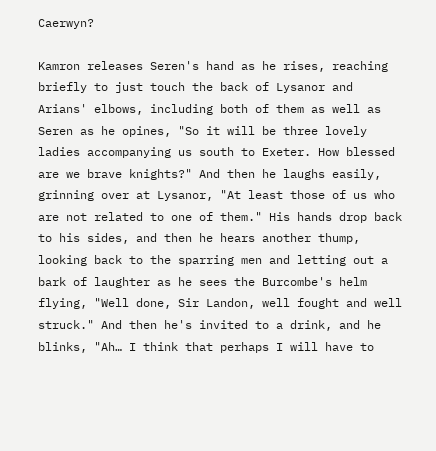Caerwyn?

Kamron releases Seren's hand as he rises, reaching briefly to just touch the back of Lysanor and Arians' elbows, including both of them as well as Seren as he opines, "So it will be three lovely ladies accompanying us south to Exeter. How blessed are we brave knights?" And then he laughs easily, grinning over at Lysanor, "At least those of us who are not related to one of them." His hands drop back to his sides, and then he hears another thump, looking back to the sparring men and letting out a bark of laughter as he sees the Burcombe's helm flying, "Well done, Sir Landon, well fought and well struck." And then he's invited to a drink, and he blinks, "Ah… I think that perhaps I will have to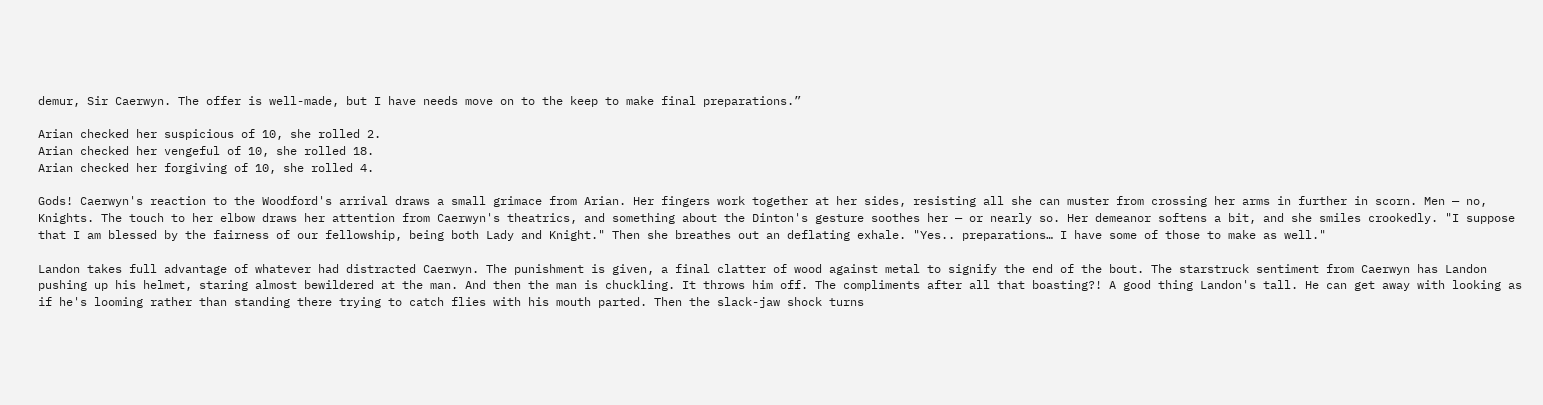demur, Sir Caerwyn. The offer is well-made, but I have needs move on to the keep to make final preparations.”

Arian checked her suspicious of 10, she rolled 2.
Arian checked her vengeful of 10, she rolled 18.
Arian checked her forgiving of 10, she rolled 4.

Gods! Caerwyn's reaction to the Woodford's arrival draws a small grimace from Arian. Her fingers work together at her sides, resisting all she can muster from crossing her arms in further in scorn. Men — no, Knights. The touch to her elbow draws her attention from Caerwyn's theatrics, and something about the Dinton's gesture soothes her — or nearly so. Her demeanor softens a bit, and she smiles crookedly. "I suppose that I am blessed by the fairness of our fellowship, being both Lady and Knight." Then she breathes out an deflating exhale. "Yes.. preparations… I have some of those to make as well."

Landon takes full advantage of whatever had distracted Caerwyn. The punishment is given, a final clatter of wood against metal to signify the end of the bout. The starstruck sentiment from Caerwyn has Landon pushing up his helmet, staring almost bewildered at the man. And then the man is chuckling. It throws him off. The compliments after all that boasting?! A good thing Landon's tall. He can get away with looking as if he's looming rather than standing there trying to catch flies with his mouth parted. Then the slack-jaw shock turns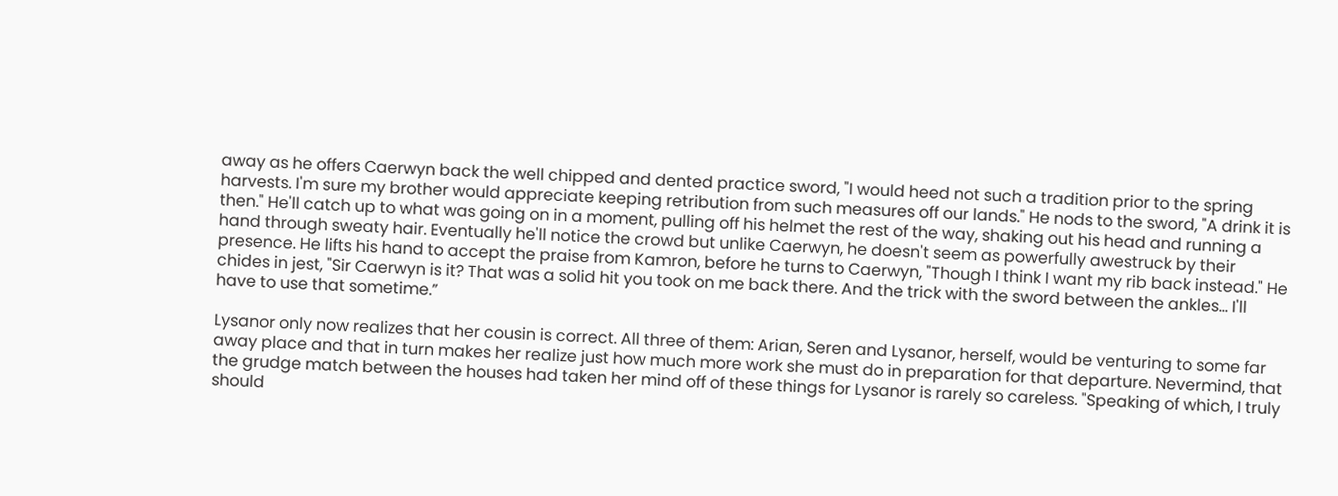away as he offers Caerwyn back the well chipped and dented practice sword, "I would heed not such a tradition prior to the spring harvests. I'm sure my brother would appreciate keeping retribution from such measures off our lands." He nods to the sword, "A drink it is then." He'll catch up to what was going on in a moment, pulling off his helmet the rest of the way, shaking out his head and running a hand through sweaty hair. Eventually he'll notice the crowd but unlike Caerwyn, he doesn't seem as powerfully awestruck by their presence. He lifts his hand to accept the praise from Kamron, before he turns to Caerwyn, "Though I think I want my rib back instead." He chides in jest, "Sir Caerwyn is it? That was a solid hit you took on me back there. And the trick with the sword between the ankles… I'll have to use that sometime.”

Lysanor only now realizes that her cousin is correct. All three of them: Arian, Seren and Lysanor, herself, would be venturing to some far away place and that in turn makes her realize just how much more work she must do in preparation for that departure. Nevermind, that the grudge match between the houses had taken her mind off of these things for Lysanor is rarely so careless. "Speaking of which, I truly should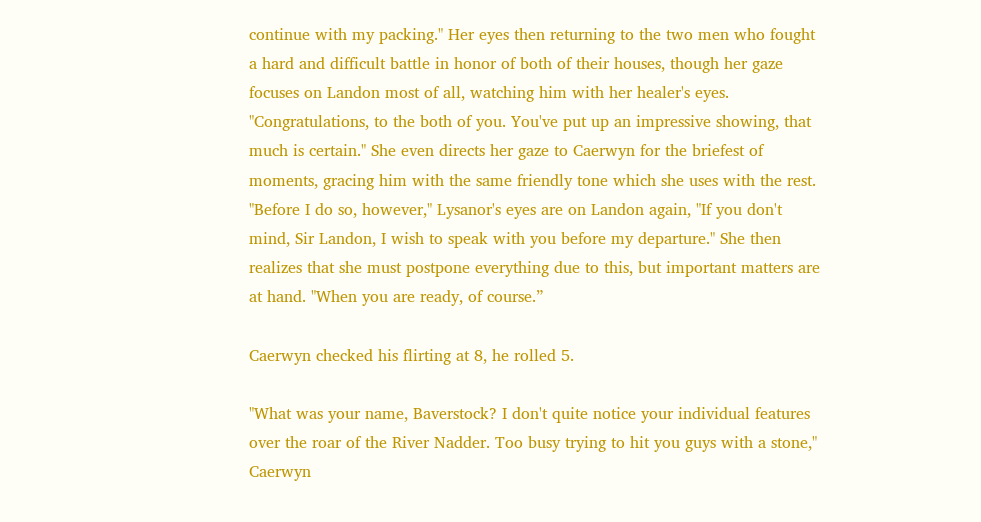continue with my packing." Her eyes then returning to the two men who fought a hard and difficult battle in honor of both of their houses, though her gaze focuses on Landon most of all, watching him with her healer's eyes. "Congratulations, to the both of you. You've put up an impressive showing, that much is certain." She even directs her gaze to Caerwyn for the briefest of moments, gracing him with the same friendly tone which she uses with the rest. "Before I do so, however," Lysanor's eyes are on Landon again, "If you don't mind, Sir Landon, I wish to speak with you before my departure." She then realizes that she must postpone everything due to this, but important matters are at hand. "When you are ready, of course.”

Caerwyn checked his flirting at 8, he rolled 5.

"What was your name, Baverstock? I don't quite notice your individual features over the roar of the River Nadder. Too busy trying to hit you guys with a stone," Caerwyn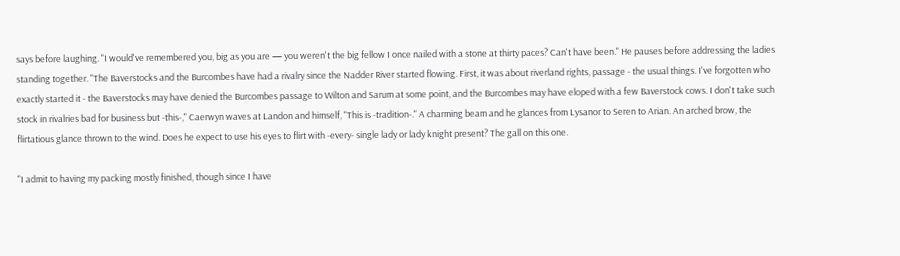says before laughing. "I would've remembered you, big as you are — you weren't the big fellow I once nailed with a stone at thirty paces? Can't have been." He pauses before addressing the ladies standing together. "The Baverstocks and the Burcombes have had a rivalry since the Nadder River started flowing. First, it was about riverland rights, passage - the usual things. I've forgotten who exactly started it - the Baverstocks may have denied the Burcombes passage to Wilton and Sarum at some point, and the Burcombes may have eloped with a few Baverstock cows. I don't take such stock in rivalries bad for business but -this-," Caerwyn waves at Landon and himself, "This is -tradition-." A charming beam and he glances from Lysanor to Seren to Arian. An arched brow, the flirtatious glance thrown to the wind. Does he expect to use his eyes to flirt with -every- single lady or lady knight present? The gall on this one.

"I admit to having my packing mostly finished, though since I have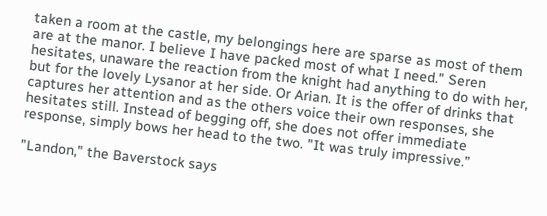taken a room at the castle, my belongings here are sparse as most of them are at the manor. I believe I have packed most of what I need." Seren hesitates, unaware the reaction from the knight had anything to do with her, but for the lovely Lysanor at her side. Or Arian. It is the offer of drinks that captures her attention and as the others voice their own responses, she hesitates still. Instead of begging off, she does not offer immediate response, simply bows her head to the two. "It was truly impressive.”

"Landon," the Baverstock says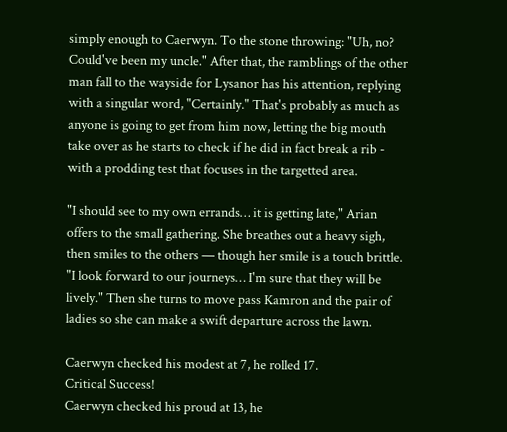simply enough to Caerwyn. To the stone throwing: "Uh, no? Could've been my uncle." After that, the ramblings of the other man fall to the wayside for Lysanor has his attention, replying with a singular word, "Certainly." That's probably as much as anyone is going to get from him now, letting the big mouth take over as he starts to check if he did in fact break a rib - with a prodding test that focuses in the targetted area.

"I should see to my own errands… it is getting late," Arian offers to the small gathering. She breathes out a heavy sigh, then smiles to the others — though her smile is a touch brittle. "I look forward to our journeys… I'm sure that they will be lively." Then she turns to move pass Kamron and the pair of ladies so she can make a swift departure across the lawn.

Caerwyn checked his modest at 7, he rolled 17.
Critical Success!
Caerwyn checked his proud at 13, he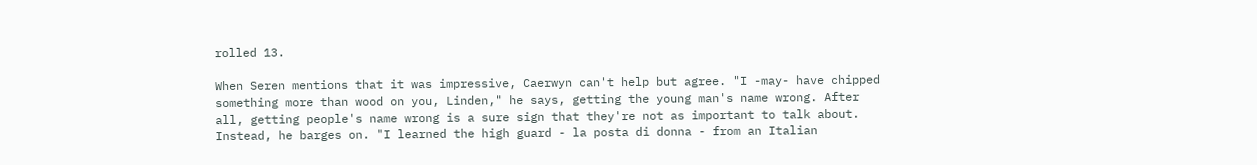rolled 13.

When Seren mentions that it was impressive, Caerwyn can't help but agree. "I -may- have chipped something more than wood on you, Linden," he says, getting the young man's name wrong. After all, getting people's name wrong is a sure sign that they're not as important to talk about. Instead, he barges on. "I learned the high guard - la posta di donna - from an Italian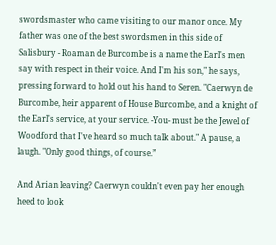swordsmaster who came visiting to our manor once. My father was one of the best swordsmen in this side of Salisbury - Roaman de Burcombe is a name the Earl's men say with respect in their voice. And I'm his son," he says, pressing forward to hold out his hand to Seren. "Caerwyn de Burcombe, heir apparent of House Burcombe, and a knight of the Earl's service, at your service. -You- must be the Jewel of Woodford that I've heard so much talk about." A pause, a laugh. "Only good things, of course.”

And Arian leaving? Caerwyn couldn't even pay her enough heed to look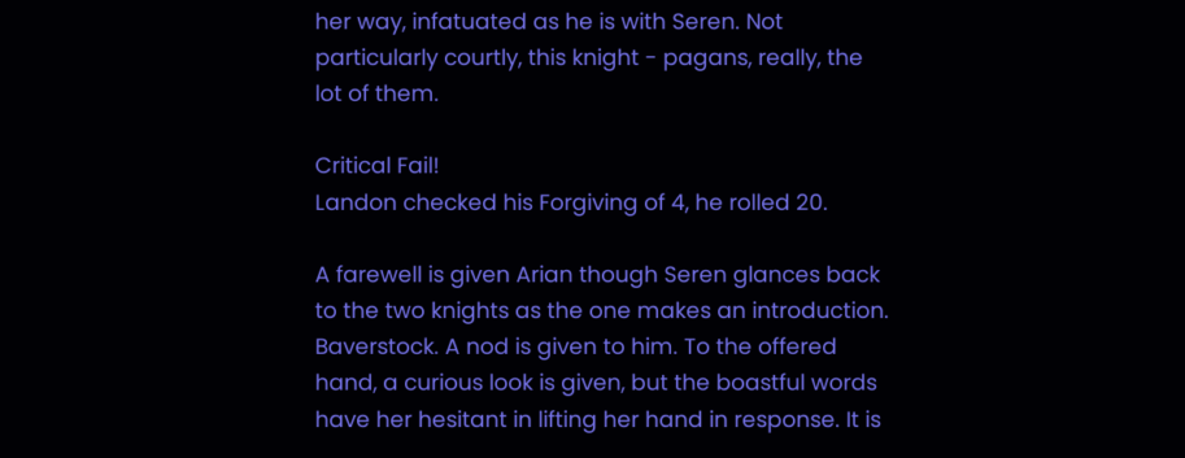her way, infatuated as he is with Seren. Not particularly courtly, this knight - pagans, really, the lot of them.

Critical Fail!
Landon checked his Forgiving of 4, he rolled 20.

A farewell is given Arian though Seren glances back to the two knights as the one makes an introduction. Baverstock. A nod is given to him. To the offered hand, a curious look is given, but the boastful words have her hesitant in lifting her hand in response. It is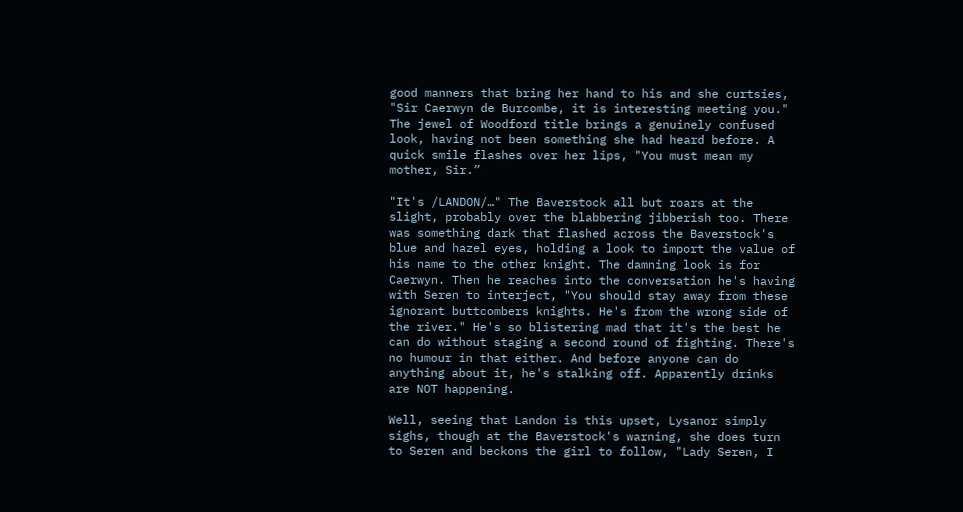good manners that bring her hand to his and she curtsies, "Sir Caerwyn de Burcombe, it is interesting meeting you." The jewel of Woodford title brings a genuinely confused look, having not been something she had heard before. A quick smile flashes over her lips, "You must mean my mother, Sir.”

"It's /LANDON/…" The Baverstock all but roars at the slight, probably over the blabbering jibberish too. There was something dark that flashed across the Baverstock's blue and hazel eyes, holding a look to import the value of his name to the other knight. The damning look is for Caerwyn. Then he reaches into the conversation he's having with Seren to interject, "You should stay away from these ignorant buttcombers knights. He's from the wrong side of the river." He's so blistering mad that it's the best he can do without staging a second round of fighting. There's no humour in that either. And before anyone can do anything about it, he's stalking off. Apparently drinks are NOT happening.

Well, seeing that Landon is this upset, Lysanor simply sighs, though at the Baverstock's warning, she does turn to Seren and beckons the girl to follow, "Lady Seren, I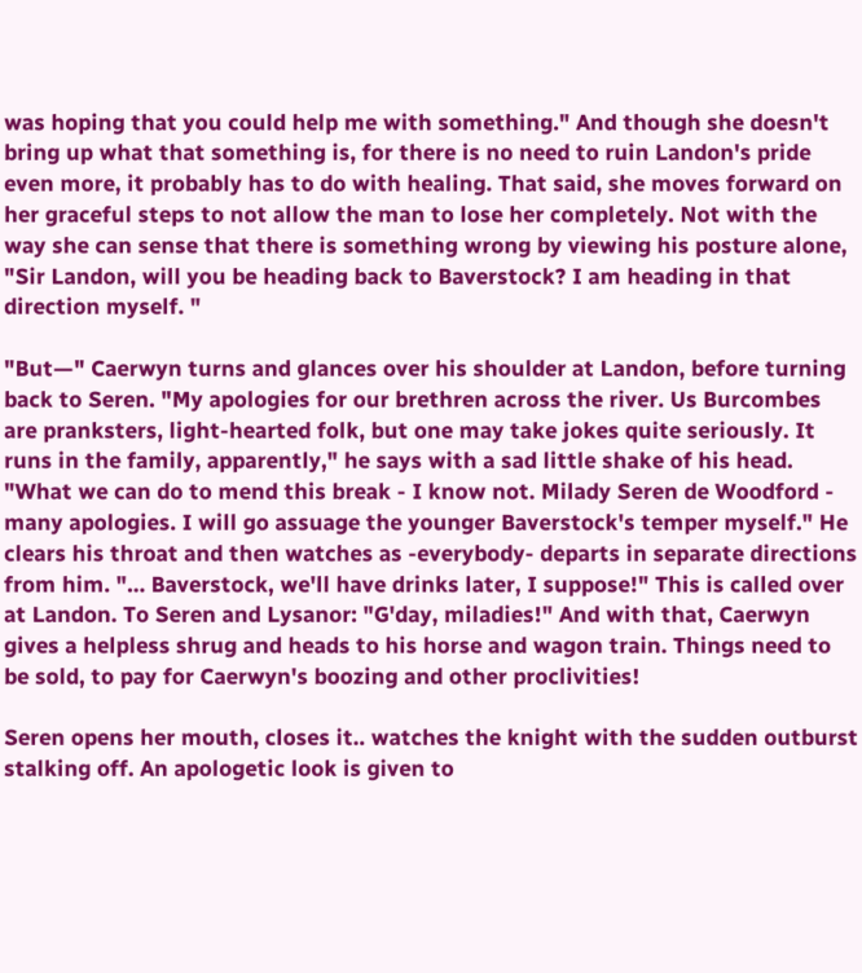was hoping that you could help me with something." And though she doesn't bring up what that something is, for there is no need to ruin Landon's pride even more, it probably has to do with healing. That said, she moves forward on her graceful steps to not allow the man to lose her completely. Not with the way she can sense that there is something wrong by viewing his posture alone, "Sir Landon, will you be heading back to Baverstock? I am heading in that direction myself. "

"But—" Caerwyn turns and glances over his shoulder at Landon, before turning back to Seren. "My apologies for our brethren across the river. Us Burcombes are pranksters, light-hearted folk, but one may take jokes quite seriously. It runs in the family, apparently," he says with a sad little shake of his head. "What we can do to mend this break - I know not. Milady Seren de Woodford - many apologies. I will go assuage the younger Baverstock's temper myself." He clears his throat and then watches as -everybody- departs in separate directions from him. "… Baverstock, we'll have drinks later, I suppose!" This is called over at Landon. To Seren and Lysanor: "G'day, miladies!" And with that, Caerwyn gives a helpless shrug and heads to his horse and wagon train. Things need to be sold, to pay for Caerwyn's boozing and other proclivities!

Seren opens her mouth, closes it.. watches the knight with the sudden outburst stalking off. An apologetic look is given to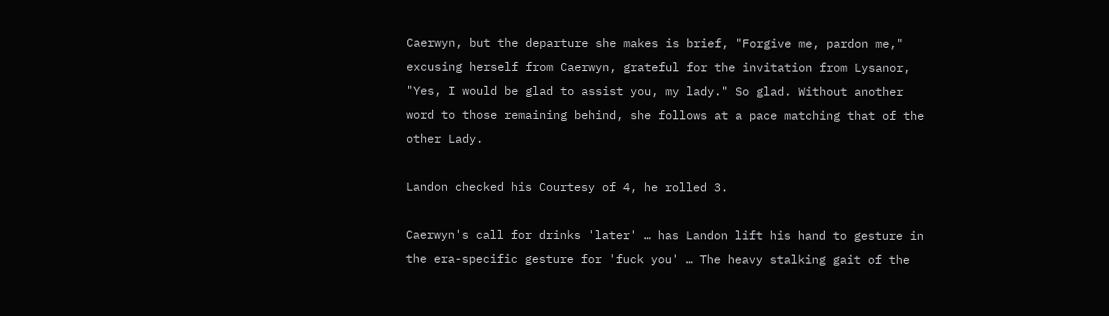Caerwyn, but the departure she makes is brief, "Forgive me, pardon me," excusing herself from Caerwyn, grateful for the invitation from Lysanor, "Yes, I would be glad to assist you, my lady." So glad. Without another word to those remaining behind, she follows at a pace matching that of the other Lady.

Landon checked his Courtesy of 4, he rolled 3.

Caerwyn's call for drinks 'later' … has Landon lift his hand to gesture in the era-specific gesture for 'fuck you' … The heavy stalking gait of the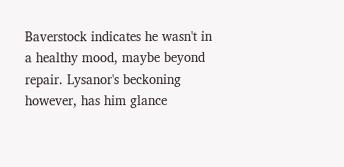Baverstock indicates he wasn't in a healthy mood, maybe beyond repair. Lysanor's beckoning however, has him glance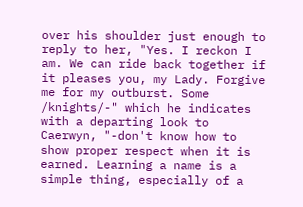over his shoulder just enough to reply to her, "Yes. I reckon I am. We can ride back together if it pleases you, my Lady. Forgive me for my outburst. Some /knights/-" which he indicates with a departing look to Caerwyn, "-don't know how to show proper respect when it is earned. Learning a name is a simple thing, especially of a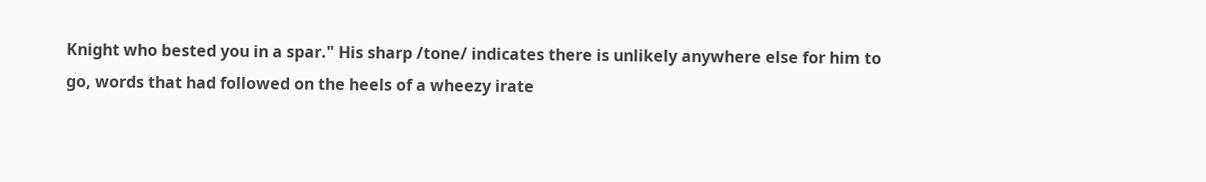Knight who bested you in a spar." His sharp /tone/ indicates there is unlikely anywhere else for him to go, words that had followed on the heels of a wheezy irate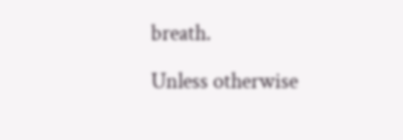breath.

Unless otherwise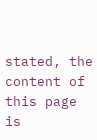stated, the content of this page is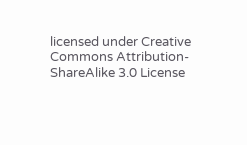licensed under Creative Commons Attribution-ShareAlike 3.0 License